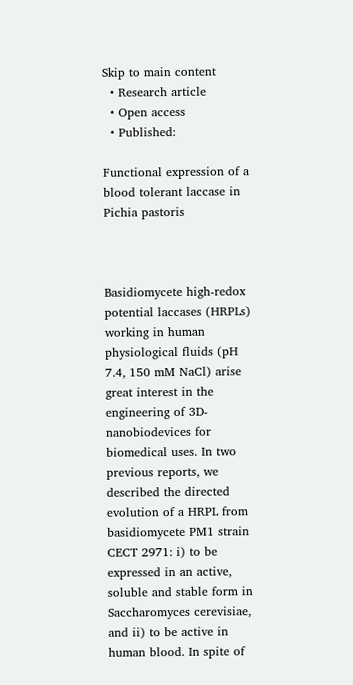Skip to main content
  • Research article
  • Open access
  • Published:

Functional expression of a blood tolerant laccase in Pichia pastoris



Basidiomycete high-redox potential laccases (HRPLs) working in human physiological fluids (pH 7.4, 150 mM NaCl) arise great interest in the engineering of 3D-nanobiodevices for biomedical uses. In two previous reports, we described the directed evolution of a HRPL from basidiomycete PM1 strain CECT 2971: i) to be expressed in an active, soluble and stable form in Saccharomyces cerevisiae, and ii) to be active in human blood. In spite of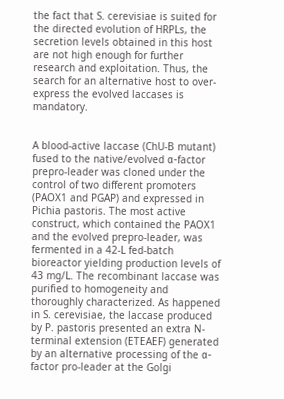the fact that S. cerevisiae is suited for the directed evolution of HRPLs, the secretion levels obtained in this host are not high enough for further research and exploitation. Thus, the search for an alternative host to over-express the evolved laccases is mandatory.


A blood-active laccase (ChU-B mutant) fused to the native/evolved α-factor prepro-leader was cloned under the control of two different promoters (PAOX1 and PGAP) and expressed in Pichia pastoris. The most active construct, which contained the PAOX1 and the evolved prepro-leader, was fermented in a 42-L fed-batch bioreactor yielding production levels of 43 mg/L. The recombinant laccase was purified to homogeneity and thoroughly characterized. As happened in S. cerevisiae, the laccase produced by P. pastoris presented an extra N-terminal extension (ETEAEF) generated by an alternative processing of the α-factor pro-leader at the Golgi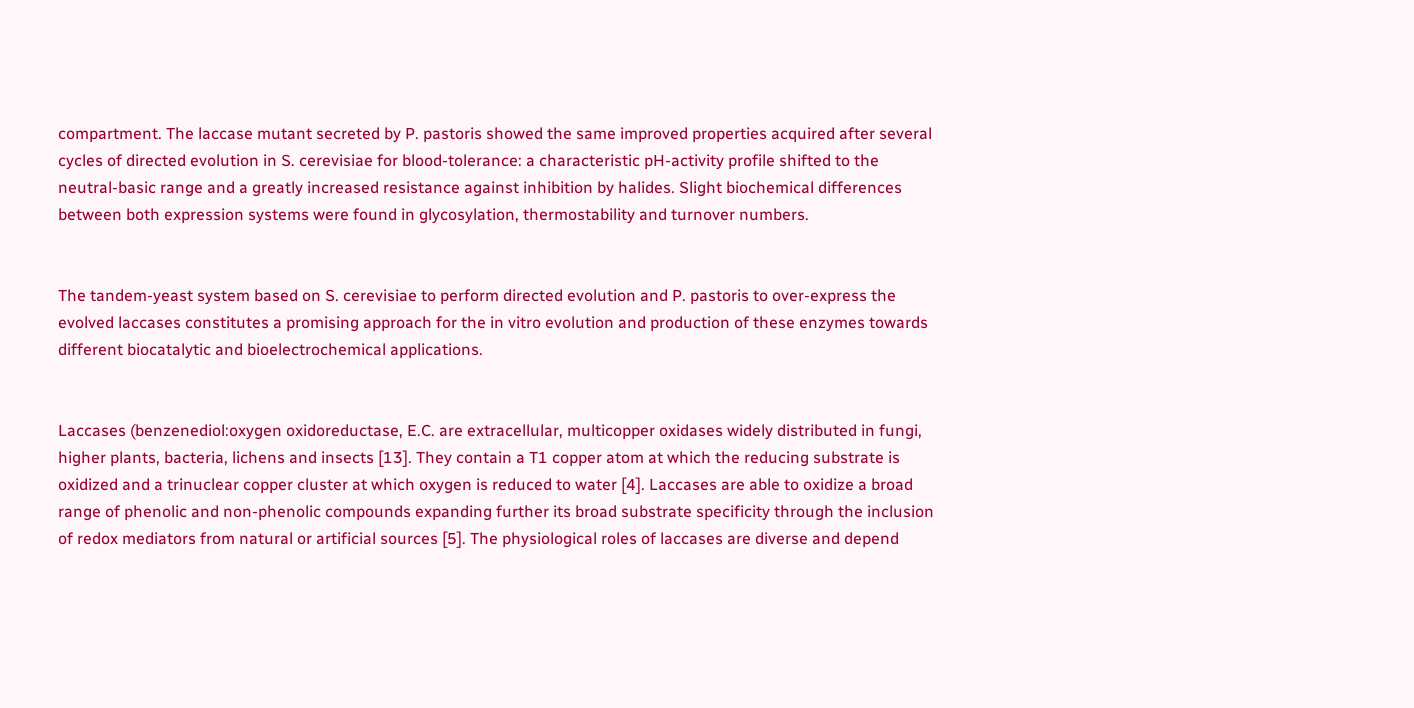compartment. The laccase mutant secreted by P. pastoris showed the same improved properties acquired after several cycles of directed evolution in S. cerevisiae for blood-tolerance: a characteristic pH-activity profile shifted to the neutral-basic range and a greatly increased resistance against inhibition by halides. Slight biochemical differences between both expression systems were found in glycosylation, thermostability and turnover numbers.


The tandem-yeast system based on S. cerevisiae to perform directed evolution and P. pastoris to over-express the evolved laccases constitutes a promising approach for the in vitro evolution and production of these enzymes towards different biocatalytic and bioelectrochemical applications.


Laccases (benzenediol:oxygen oxidoreductase, E.C. are extracellular, multicopper oxidases widely distributed in fungi, higher plants, bacteria, lichens and insects [13]. They contain a T1 copper atom at which the reducing substrate is oxidized and a trinuclear copper cluster at which oxygen is reduced to water [4]. Laccases are able to oxidize a broad range of phenolic and non-phenolic compounds expanding further its broad substrate specificity through the inclusion of redox mediators from natural or artificial sources [5]. The physiological roles of laccases are diverse and depend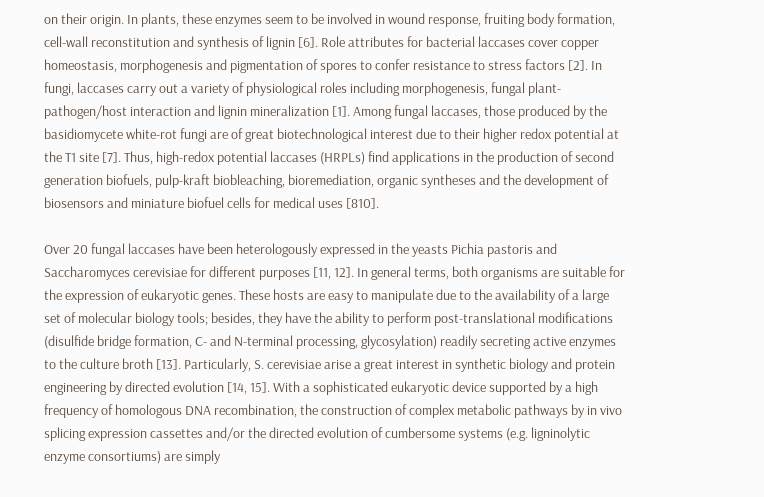on their origin. In plants, these enzymes seem to be involved in wound response, fruiting body formation, cell-wall reconstitution and synthesis of lignin [6]. Role attributes for bacterial laccases cover copper homeostasis, morphogenesis and pigmentation of spores to confer resistance to stress factors [2]. In fungi, laccases carry out a variety of physiological roles including morphogenesis, fungal plant-pathogen/host interaction and lignin mineralization [1]. Among fungal laccases, those produced by the basidiomycete white-rot fungi are of great biotechnological interest due to their higher redox potential at the T1 site [7]. Thus, high-redox potential laccases (HRPLs) find applications in the production of second generation biofuels, pulp-kraft biobleaching, bioremediation, organic syntheses and the development of biosensors and miniature biofuel cells for medical uses [810].

Over 20 fungal laccases have been heterologously expressed in the yeasts Pichia pastoris and Saccharomyces cerevisiae for different purposes [11, 12]. In general terms, both organisms are suitable for the expression of eukaryotic genes. These hosts are easy to manipulate due to the availability of a large set of molecular biology tools; besides, they have the ability to perform post-translational modifications (disulfide bridge formation, C- and N-terminal processing, glycosylation) readily secreting active enzymes to the culture broth [13]. Particularly, S. cerevisiae arise a great interest in synthetic biology and protein engineering by directed evolution [14, 15]. With a sophisticated eukaryotic device supported by a high frequency of homologous DNA recombination, the construction of complex metabolic pathways by in vivo splicing expression cassettes and/or the directed evolution of cumbersome systems (e.g. ligninolytic enzyme consortiums) are simply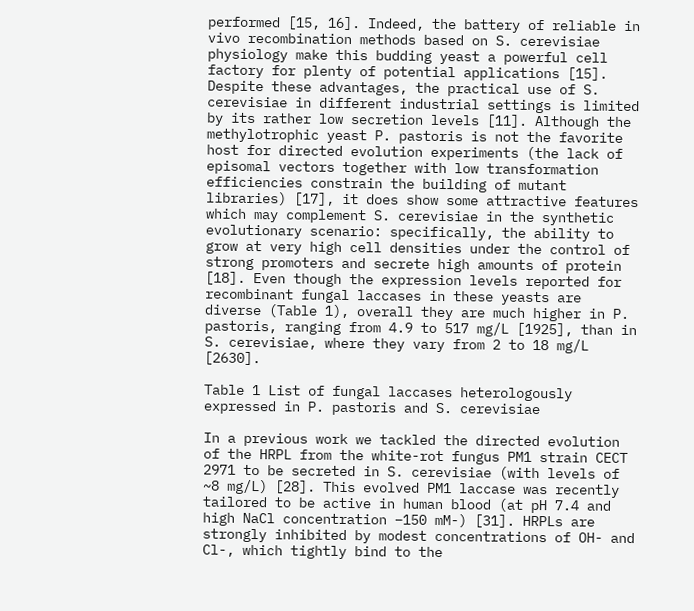performed [15, 16]. Indeed, the battery of reliable in vivo recombination methods based on S. cerevisiae physiology make this budding yeast a powerful cell factory for plenty of potential applications [15]. Despite these advantages, the practical use of S. cerevisiae in different industrial settings is limited by its rather low secretion levels [11]. Although the methylotrophic yeast P. pastoris is not the favorite host for directed evolution experiments (the lack of episomal vectors together with low transformation efficiencies constrain the building of mutant libraries) [17], it does show some attractive features which may complement S. cerevisiae in the synthetic evolutionary scenario: specifically, the ability to grow at very high cell densities under the control of strong promoters and secrete high amounts of protein [18]. Even though the expression levels reported for recombinant fungal laccases in these yeasts are diverse (Table 1), overall they are much higher in P. pastoris, ranging from 4.9 to 517 mg/L [1925], than in S. cerevisiae, where they vary from 2 to 18 mg/L [2630].

Table 1 List of fungal laccases heterologously expressed in P. pastoris and S. cerevisiae

In a previous work we tackled the directed evolution of the HRPL from the white-rot fungus PM1 strain CECT 2971 to be secreted in S. cerevisiae (with levels of ~8 mg/L) [28]. This evolved PM1 laccase was recently tailored to be active in human blood (at pH 7.4 and high NaCl concentration −150 mM-) [31]. HRPLs are strongly inhibited by modest concentrations of OH- and Cl-, which tightly bind to the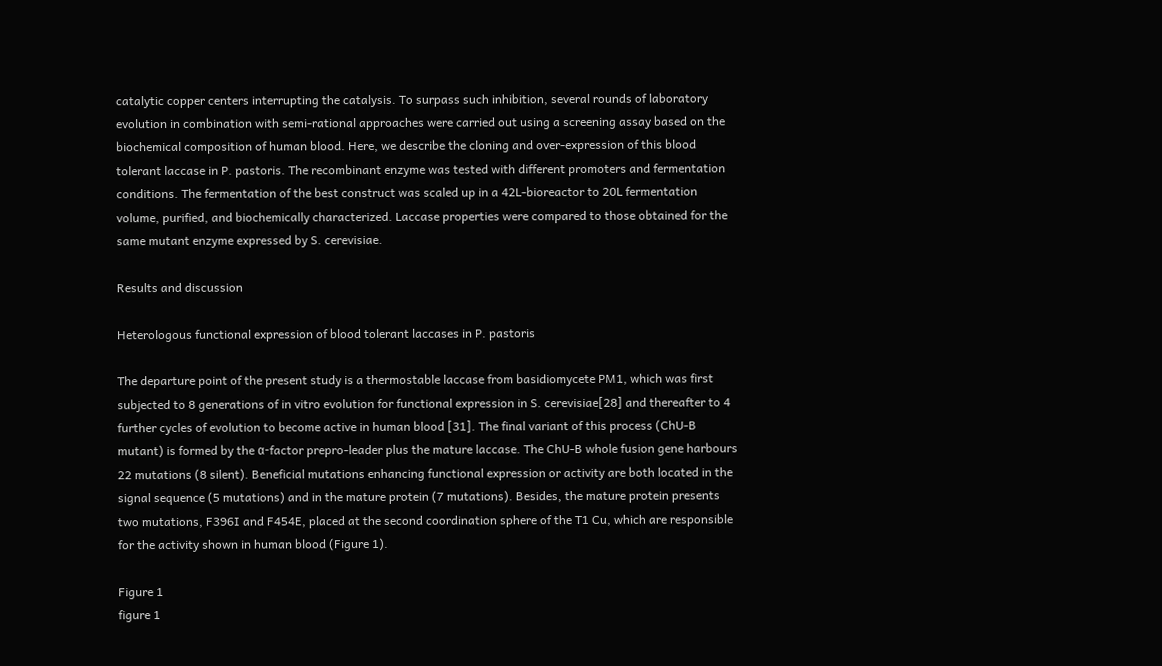catalytic copper centers interrupting the catalysis. To surpass such inhibition, several rounds of laboratory evolution in combination with semi-rational approaches were carried out using a screening assay based on the biochemical composition of human blood. Here, we describe the cloning and over-expression of this blood tolerant laccase in P. pastoris. The recombinant enzyme was tested with different promoters and fermentation conditions. The fermentation of the best construct was scaled up in a 42L-bioreactor to 20L fermentation volume, purified, and biochemically characterized. Laccase properties were compared to those obtained for the same mutant enzyme expressed by S. cerevisiae.

Results and discussion

Heterologous functional expression of blood tolerant laccases in P. pastoris

The departure point of the present study is a thermostable laccase from basidiomycete PM1, which was first subjected to 8 generations of in vitro evolution for functional expression in S. cerevisiae[28] and thereafter to 4 further cycles of evolution to become active in human blood [31]. The final variant of this process (ChU-B mutant) is formed by the α-factor prepro-leader plus the mature laccase. The ChU-B whole fusion gene harbours 22 mutations (8 silent). Beneficial mutations enhancing functional expression or activity are both located in the signal sequence (5 mutations) and in the mature protein (7 mutations). Besides, the mature protein presents two mutations, F396I and F454E, placed at the second coordination sphere of the T1 Cu, which are responsible for the activity shown in human blood (Figure 1).

Figure 1
figure 1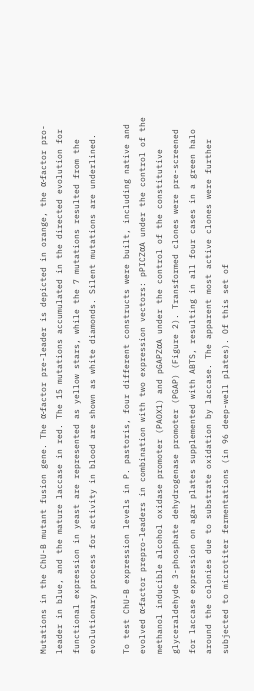Mutations in the ChU-B mutant fusion gene. The α-factor pre-leader is depicted in orange, the α-factor pro-leader in blue, and the mature laccase in red. The 15 mutations accumulated in the directed evolution for functional expression in yeast are represented as yellow stars, while the 7 mutations resulted from the evolutionary process for activity in blood are shown as white diamonds. Silent mutations are underlined.

To test ChU-B expression levels in P. pastoris, four different constructs were built, including native and evolved α-factor prepro-leaders in combination with two expression vectors: pPICZαA under the control of the methanol inducible alcohol oxidase promoter (PAOX1) and pGAPZαA under the control of the constitutive glyceraldehyde 3-phosphate dehydrogenase promoter (PGAP) (Figure 2). Transformed clones were pre-screened for laccase expression on agar plates supplemented with ABTS, resulting in all four cases in a green halo around the colonies due to substrate oxidation by laccase. The apparent most active clones were further subjected to microtiter fermentations (in 96 deep-well plates). Of this set of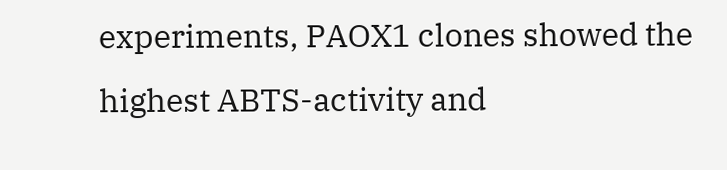experiments, PAOX1 clones showed the highest ABTS-activity and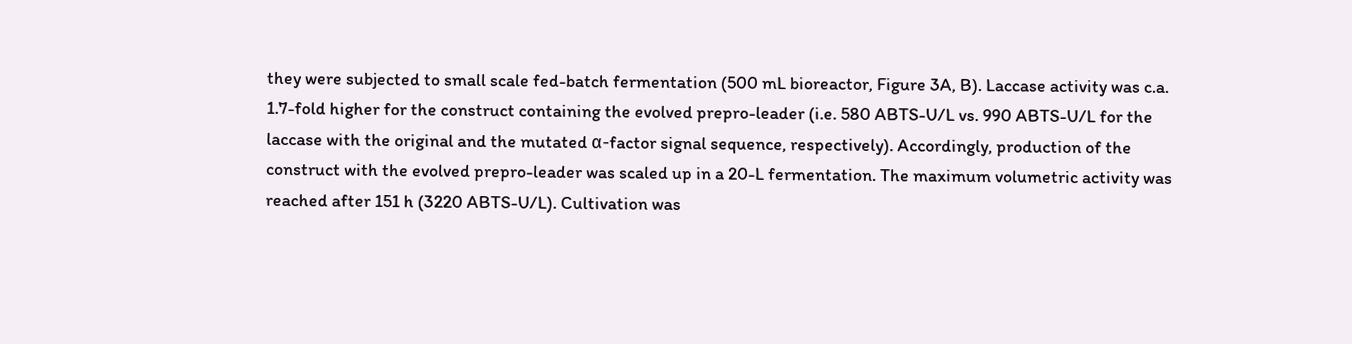they were subjected to small scale fed-batch fermentation (500 mL bioreactor, Figure 3A, B). Laccase activity was c.a. 1.7-fold higher for the construct containing the evolved prepro-leader (i.e. 580 ABTS-U/L vs. 990 ABTS-U/L for the laccase with the original and the mutated α-factor signal sequence, respectively). Accordingly, production of the construct with the evolved prepro-leader was scaled up in a 20-L fermentation. The maximum volumetric activity was reached after 151 h (3220 ABTS-U/L). Cultivation was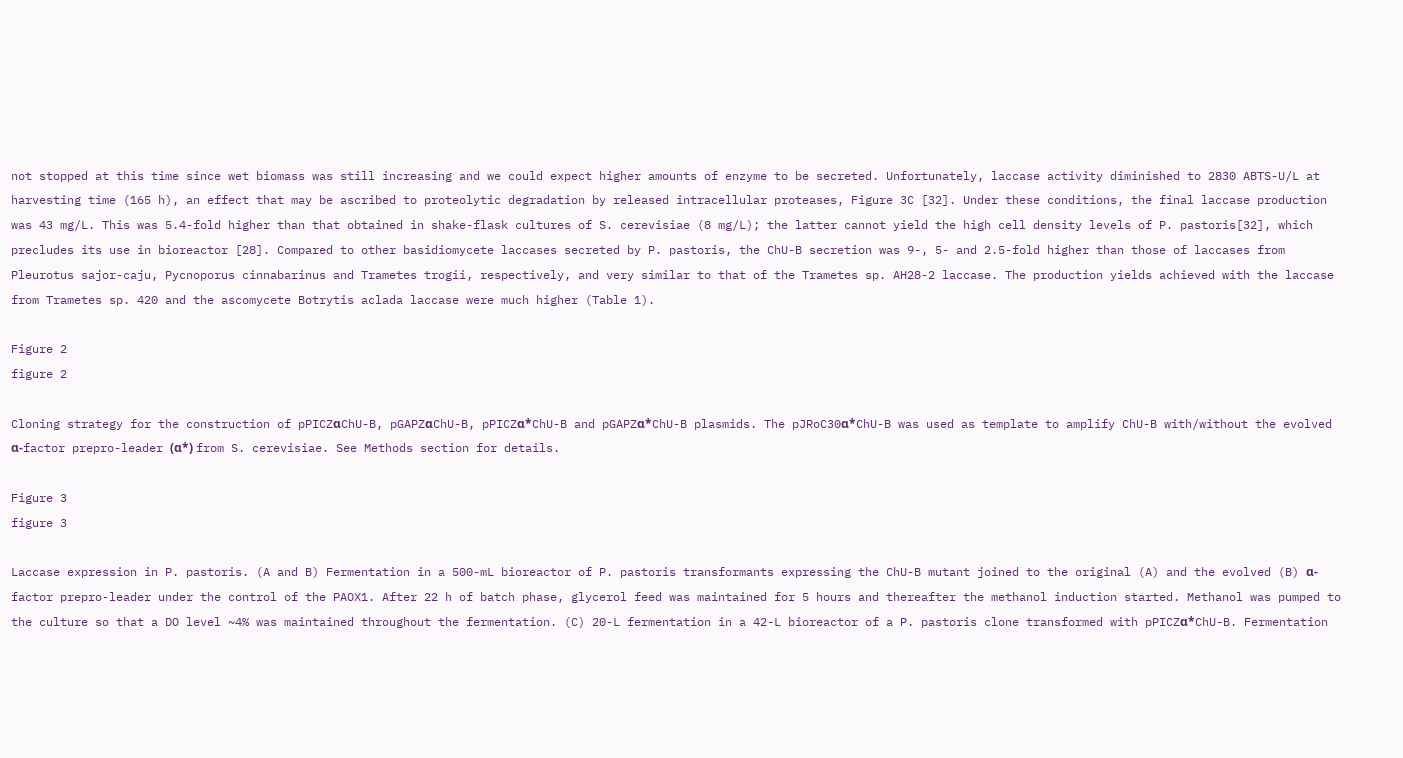not stopped at this time since wet biomass was still increasing and we could expect higher amounts of enzyme to be secreted. Unfortunately, laccase activity diminished to 2830 ABTS-U/L at harvesting time (165 h), an effect that may be ascribed to proteolytic degradation by released intracellular proteases, Figure 3C [32]. Under these conditions, the final laccase production was 43 mg/L. This was 5.4-fold higher than that obtained in shake-flask cultures of S. cerevisiae (8 mg/L); the latter cannot yield the high cell density levels of P. pastoris[32], which precludes its use in bioreactor [28]. Compared to other basidiomycete laccases secreted by P. pastoris, the ChU-B secretion was 9-, 5- and 2.5-fold higher than those of laccases from Pleurotus sajor-caju, Pycnoporus cinnabarinus and Trametes trogii, respectively, and very similar to that of the Trametes sp. AH28-2 laccase. The production yields achieved with the laccase from Trametes sp. 420 and the ascomycete Botrytis aclada laccase were much higher (Table 1).

Figure 2
figure 2

Cloning strategy for the construction of pPICZαChU-B, pGAPZαChU-B, pPICZα*ChU-B and pGAPZα*ChU-B plasmids. The pJRoC30α*ChU-B was used as template to amplify ChU-B with/without the evolved α-factor prepro-leader (α*) from S. cerevisiae. See Methods section for details.

Figure 3
figure 3

Laccase expression in P. pastoris. (A and B) Fermentation in a 500-mL bioreactor of P. pastoris transformants expressing the ChU-B mutant joined to the original (A) and the evolved (B) α-factor prepro-leader under the control of the PAOX1. After 22 h of batch phase, glycerol feed was maintained for 5 hours and thereafter the methanol induction started. Methanol was pumped to the culture so that a DO level ~4% was maintained throughout the fermentation. (C) 20-L fermentation in a 42-L bioreactor of a P. pastoris clone transformed with pPICZα*ChU-B. Fermentation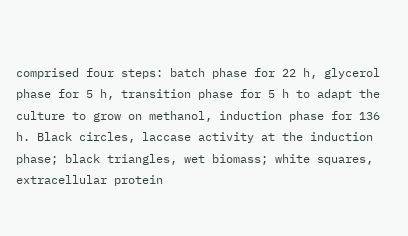comprised four steps: batch phase for 22 h, glycerol phase for 5 h, transition phase for 5 h to adapt the culture to grow on methanol, induction phase for 136 h. Black circles, laccase activity at the induction phase; black triangles, wet biomass; white squares, extracellular protein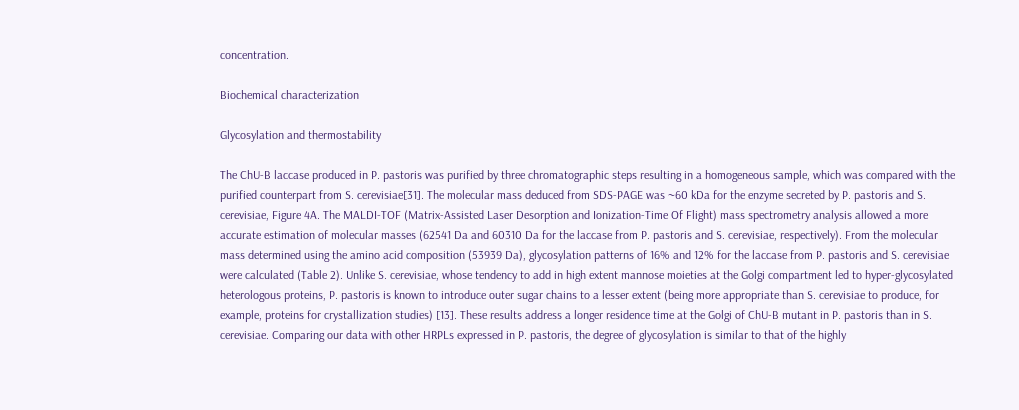concentration.

Biochemical characterization

Glycosylation and thermostability

The ChU-B laccase produced in P. pastoris was purified by three chromatographic steps resulting in a homogeneous sample, which was compared with the purified counterpart from S. cerevisiae[31]. The molecular mass deduced from SDS-PAGE was ~60 kDa for the enzyme secreted by P. pastoris and S. cerevisiae, Figure 4A. The MALDI-TOF (Matrix-Assisted Laser Desorption and Ionization-Time Of Flight) mass spectrometry analysis allowed a more accurate estimation of molecular masses (62541 Da and 60310 Da for the laccase from P. pastoris and S. cerevisiae, respectively). From the molecular mass determined using the amino acid composition (53939 Da), glycosylation patterns of 16% and 12% for the laccase from P. pastoris and S. cerevisiae were calculated (Table 2). Unlike S. cerevisiae, whose tendency to add in high extent mannose moieties at the Golgi compartment led to hyper-glycosylated heterologous proteins, P. pastoris is known to introduce outer sugar chains to a lesser extent (being more appropriate than S. cerevisiae to produce, for example, proteins for crystallization studies) [13]. These results address a longer residence time at the Golgi of ChU-B mutant in P. pastoris than in S. cerevisiae. Comparing our data with other HRPLs expressed in P. pastoris, the degree of glycosylation is similar to that of the highly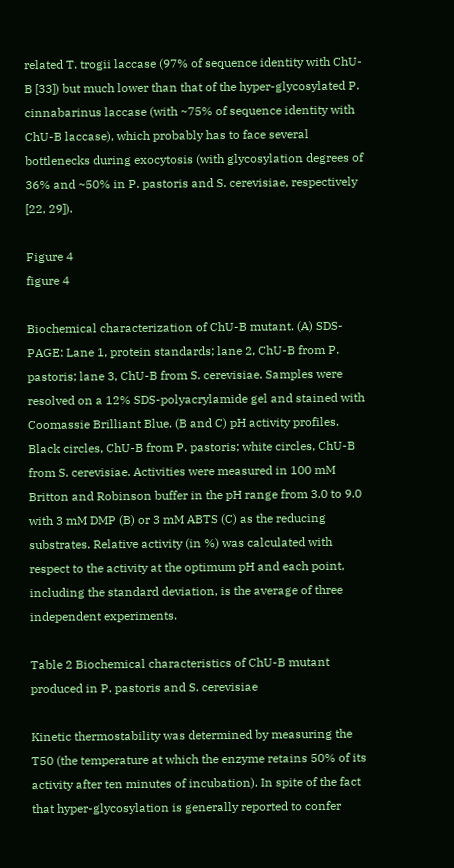related T. trogii laccase (97% of sequence identity with ChU-B [33]) but much lower than that of the hyper-glycosylated P. cinnabarinus laccase (with ~75% of sequence identity with ChU-B laccase), which probably has to face several bottlenecks during exocytosis (with glycosylation degrees of 36% and ~50% in P. pastoris and S. cerevisiae, respectively [22, 29]).

Figure 4
figure 4

Biochemical characterization of ChU-B mutant. (A) SDS-PAGE: Lane 1, protein standards; lane 2, ChU-B from P. pastoris; lane 3, ChU-B from S. cerevisiae. Samples were resolved on a 12% SDS-polyacrylamide gel and stained with Coomassie Brilliant Blue. (B and C) pH activity profiles. Black circles, ChU-B from P. pastoris; white circles, ChU-B from S. cerevisiae. Activities were measured in 100 mM Britton and Robinson buffer in the pH range from 3.0 to 9.0 with 3 mM DMP (B) or 3 mM ABTS (C) as the reducing substrates. Relative activity (in %) was calculated with respect to the activity at the optimum pH and each point, including the standard deviation, is the average of three independent experiments.

Table 2 Biochemical characteristics of ChU-B mutant produced in P. pastoris and S. cerevisiae

Kinetic thermostability was determined by measuring the T50 (the temperature at which the enzyme retains 50% of its activity after ten minutes of incubation). In spite of the fact that hyper-glycosylation is generally reported to confer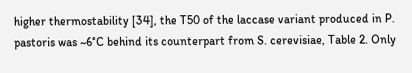higher thermostability [34], the T50 of the laccase variant produced in P. pastoris was ~6°C behind its counterpart from S. cerevisiae, Table 2. Only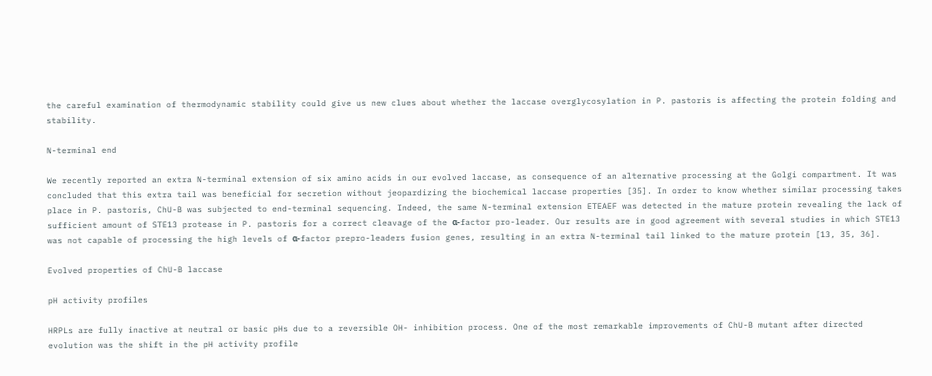the careful examination of thermodynamic stability could give us new clues about whether the laccase overglycosylation in P. pastoris is affecting the protein folding and stability.

N-terminal end

We recently reported an extra N-terminal extension of six amino acids in our evolved laccase, as consequence of an alternative processing at the Golgi compartment. It was concluded that this extra tail was beneficial for secretion without jeopardizing the biochemical laccase properties [35]. In order to know whether similar processing takes place in P. pastoris, ChU-B was subjected to end-terminal sequencing. Indeed, the same N-terminal extension ETEAEF was detected in the mature protein revealing the lack of sufficient amount of STE13 protease in P. pastoris for a correct cleavage of the α-factor pro-leader. Our results are in good agreement with several studies in which STE13 was not capable of processing the high levels of α-factor prepro-leaders fusion genes, resulting in an extra N-terminal tail linked to the mature protein [13, 35, 36].

Evolved properties of ChU-B laccase

pH activity profiles

HRPLs are fully inactive at neutral or basic pHs due to a reversible OH- inhibition process. One of the most remarkable improvements of ChU-B mutant after directed evolution was the shift in the pH activity profile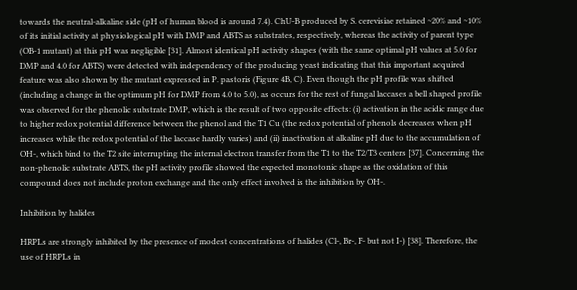towards the neutral-alkaline side (pH of human blood is around 7.4). ChU-B produced by S. cerevisiae retained ~20% and ~10% of its initial activity at physiological pH with DMP and ABTS as substrates, respectively, whereas the activity of parent type (OB-1 mutant) at this pH was negligible [31]. Almost identical pH activity shapes (with the same optimal pH values at 5.0 for DMP and 4.0 for ABTS) were detected with independency of the producing yeast indicating that this important acquired feature was also shown by the mutant expressed in P. pastoris (Figure 4B, C). Even though the pH profile was shifted (including a change in the optimum pH for DMP from 4.0 to 5.0), as occurs for the rest of fungal laccases a bell shaped profile was observed for the phenolic substrate DMP, which is the result of two opposite effects: (i) activation in the acidic range due to higher redox potential difference between the phenol and the T1 Cu (the redox potential of phenols decreases when pH increases while the redox potential of the laccase hardly varies) and (ii) inactivation at alkaline pH due to the accumulation of OH-, which bind to the T2 site interrupting the internal electron transfer from the T1 to the T2/T3 centers [37]. Concerning the non-phenolic substrate ABTS, the pH activity profile showed the expected monotonic shape as the oxidation of this compound does not include proton exchange and the only effect involved is the inhibition by OH-.

Inhibition by halides

HRPLs are strongly inhibited by the presence of modest concentrations of halides (Cl-, Br-, F- but not I-) [38]. Therefore, the use of HRPLs in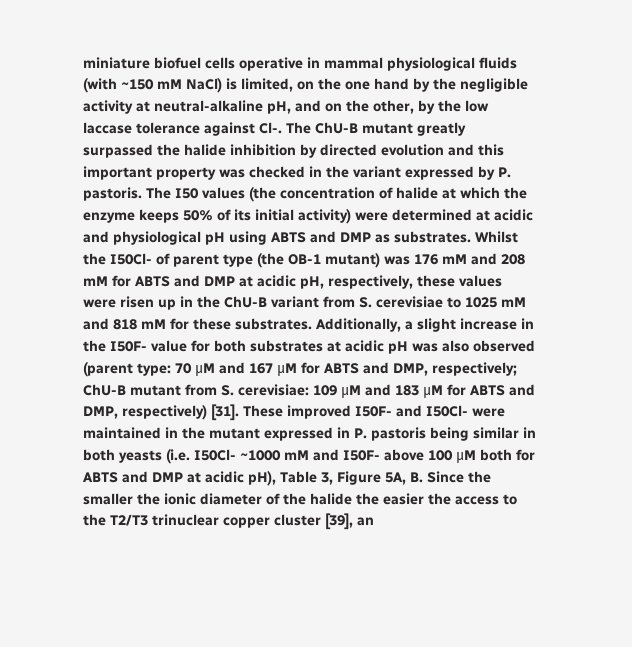miniature biofuel cells operative in mammal physiological fluids (with ~150 mM NaCl) is limited, on the one hand by the negligible activity at neutral-alkaline pH, and on the other, by the low laccase tolerance against Cl-. The ChU-B mutant greatly surpassed the halide inhibition by directed evolution and this important property was checked in the variant expressed by P. pastoris. The I50 values (the concentration of halide at which the enzyme keeps 50% of its initial activity) were determined at acidic and physiological pH using ABTS and DMP as substrates. Whilst the I50Cl- of parent type (the OB-1 mutant) was 176 mM and 208 mM for ABTS and DMP at acidic pH, respectively, these values were risen up in the ChU-B variant from S. cerevisiae to 1025 mM and 818 mM for these substrates. Additionally, a slight increase in the I50F- value for both substrates at acidic pH was also observed (parent type: 70 μM and 167 μM for ABTS and DMP, respectively; ChU-B mutant from S. cerevisiae: 109 μM and 183 μM for ABTS and DMP, respectively) [31]. These improved I50F- and I50Cl- were maintained in the mutant expressed in P. pastoris being similar in both yeasts (i.e. I50Cl- ~1000 mM and I50F- above 100 μM both for ABTS and DMP at acidic pH), Table 3, Figure 5A, B. Since the smaller the ionic diameter of the halide the easier the access to the T2/T3 trinuclear copper cluster [39], an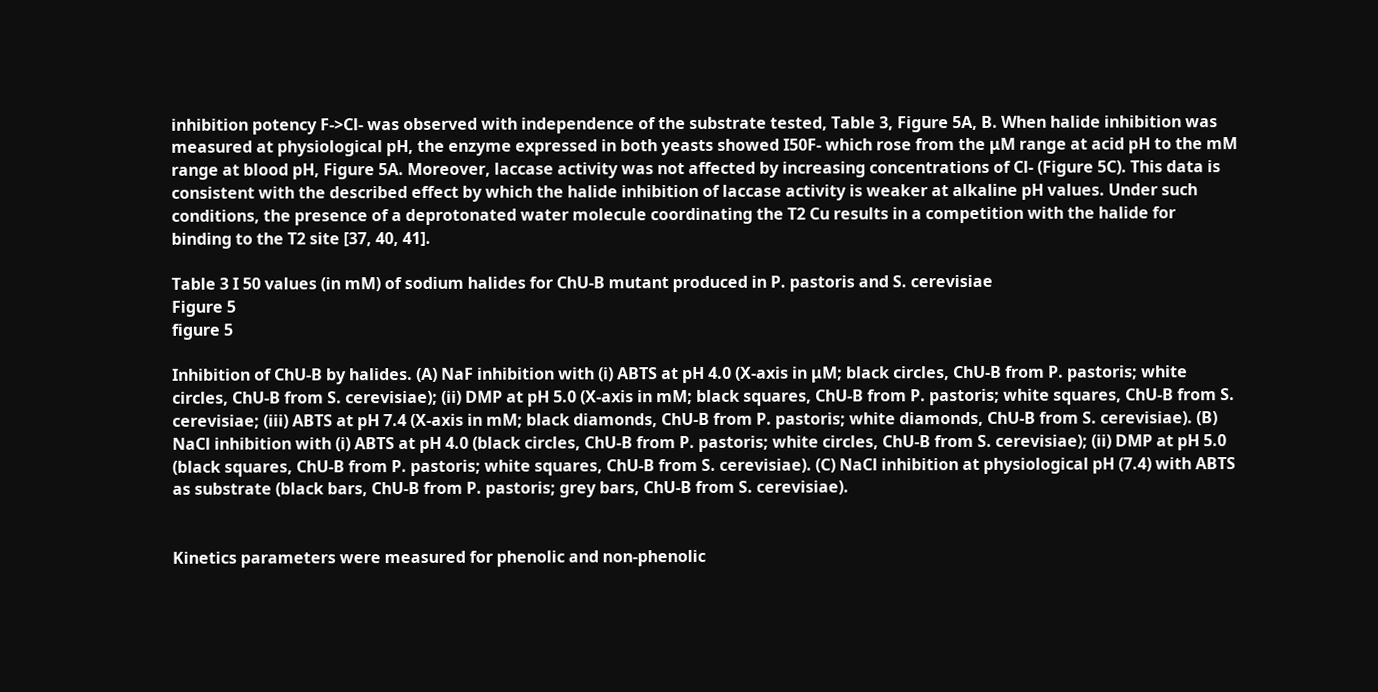inhibition potency F->Cl- was observed with independence of the substrate tested, Table 3, Figure 5A, B. When halide inhibition was measured at physiological pH, the enzyme expressed in both yeasts showed I50F- which rose from the μM range at acid pH to the mM range at blood pH, Figure 5A. Moreover, laccase activity was not affected by increasing concentrations of Cl- (Figure 5C). This data is consistent with the described effect by which the halide inhibition of laccase activity is weaker at alkaline pH values. Under such conditions, the presence of a deprotonated water molecule coordinating the T2 Cu results in a competition with the halide for binding to the T2 site [37, 40, 41].

Table 3 I 50 values (in mM) of sodium halides for ChU-B mutant produced in P. pastoris and S. cerevisiae
Figure 5
figure 5

Inhibition of ChU-B by halides. (A) NaF inhibition with (i) ABTS at pH 4.0 (X-axis in μM; black circles, ChU-B from P. pastoris; white circles, ChU-B from S. cerevisiae); (ii) DMP at pH 5.0 (X-axis in mM; black squares, ChU-B from P. pastoris; white squares, ChU-B from S. cerevisiae; (iii) ABTS at pH 7.4 (X-axis in mM; black diamonds, ChU-B from P. pastoris; white diamonds, ChU-B from S. cerevisiae). (B) NaCl inhibition with (i) ABTS at pH 4.0 (black circles, ChU-B from P. pastoris; white circles, ChU-B from S. cerevisiae); (ii) DMP at pH 5.0 (black squares, ChU-B from P. pastoris; white squares, ChU-B from S. cerevisiae). (C) NaCl inhibition at physiological pH (7.4) with ABTS as substrate (black bars, ChU-B from P. pastoris; grey bars, ChU-B from S. cerevisiae).


Kinetics parameters were measured for phenolic and non-phenolic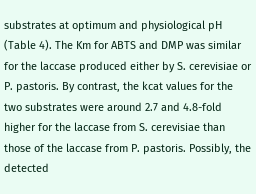substrates at optimum and physiological pH (Table 4). The Km for ABTS and DMP was similar for the laccase produced either by S. cerevisiae or P. pastoris. By contrast, the kcat values for the two substrates were around 2.7 and 4.8-fold higher for the laccase from S. cerevisiae than those of the laccase from P. pastoris. Possibly, the detected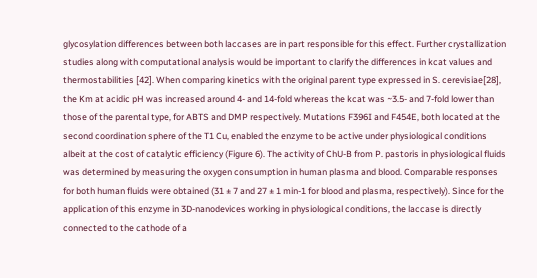glycosylation differences between both laccases are in part responsible for this effect. Further crystallization studies along with computational analysis would be important to clarify the differences in kcat values and thermostabilities [42]. When comparing kinetics with the original parent type expressed in S. cerevisiae[28], the Km at acidic pH was increased around 4- and 14-fold whereas the kcat was ~3.5- and 7-fold lower than those of the parental type, for ABTS and DMP respectively. Mutations F396I and F454E, both located at the second coordination sphere of the T1 Cu, enabled the enzyme to be active under physiological conditions albeit at the cost of catalytic efficiency (Figure 6). The activity of ChU-B from P. pastoris in physiological fluids was determined by measuring the oxygen consumption in human plasma and blood. Comparable responses for both human fluids were obtained (31 ± 7 and 27 ± 1 min-1 for blood and plasma, respectively). Since for the application of this enzyme in 3D-nanodevices working in physiological conditions, the laccase is directly connected to the cathode of a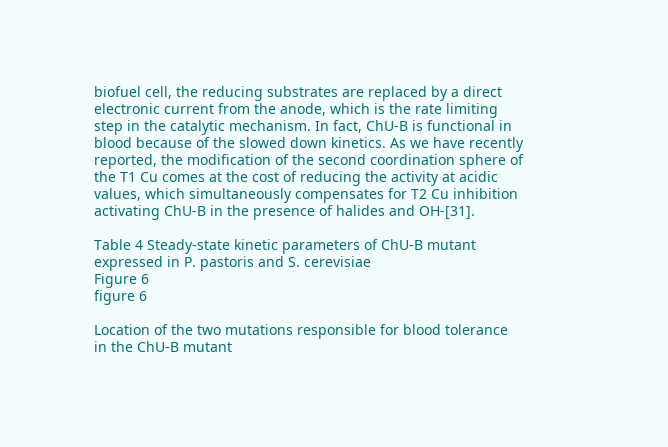biofuel cell, the reducing substrates are replaced by a direct electronic current from the anode, which is the rate limiting step in the catalytic mechanism. In fact, ChU-B is functional in blood because of the slowed down kinetics. As we have recently reported, the modification of the second coordination sphere of the T1 Cu comes at the cost of reducing the activity at acidic values, which simultaneously compensates for T2 Cu inhibition activating ChU-B in the presence of halides and OH-[31].

Table 4 Steady-state kinetic parameters of ChU-B mutant expressed in P. pastoris and S. cerevisiae
Figure 6
figure 6

Location of the two mutations responsible for blood tolerance in the ChU-B mutant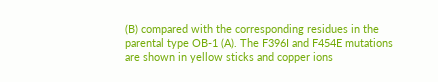(B) compared with the corresponding residues in the parental type OB-1 (A). The F396I and F454E mutations are shown in yellow sticks and copper ions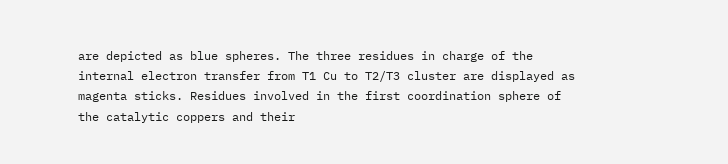are depicted as blue spheres. The three residues in charge of the internal electron transfer from T1 Cu to T2/T3 cluster are displayed as magenta sticks. Residues involved in the first coordination sphere of the catalytic coppers and their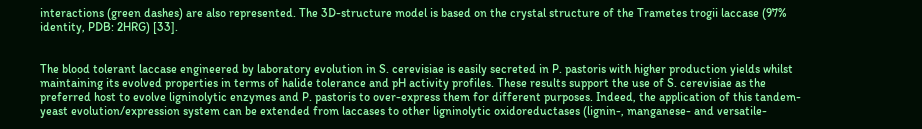interactions (green dashes) are also represented. The 3D-structure model is based on the crystal structure of the Trametes trogii laccase (97% identity, PDB: 2HRG) [33].


The blood tolerant laccase engineered by laboratory evolution in S. cerevisiae is easily secreted in P. pastoris with higher production yields whilst maintaining its evolved properties in terms of halide tolerance and pH activity profiles. These results support the use of S. cerevisiae as the preferred host to evolve ligninolytic enzymes and P. pastoris to over-express them for different purposes. Indeed, the application of this tandem-yeast evolution/expression system can be extended from laccases to other ligninolytic oxidoreductases (lignin-, manganese- and versatile-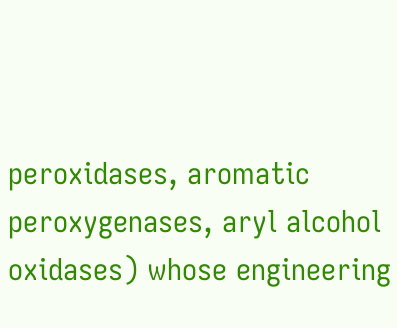peroxidases, aromatic peroxygenases, aryl alcohol oxidases) whose engineering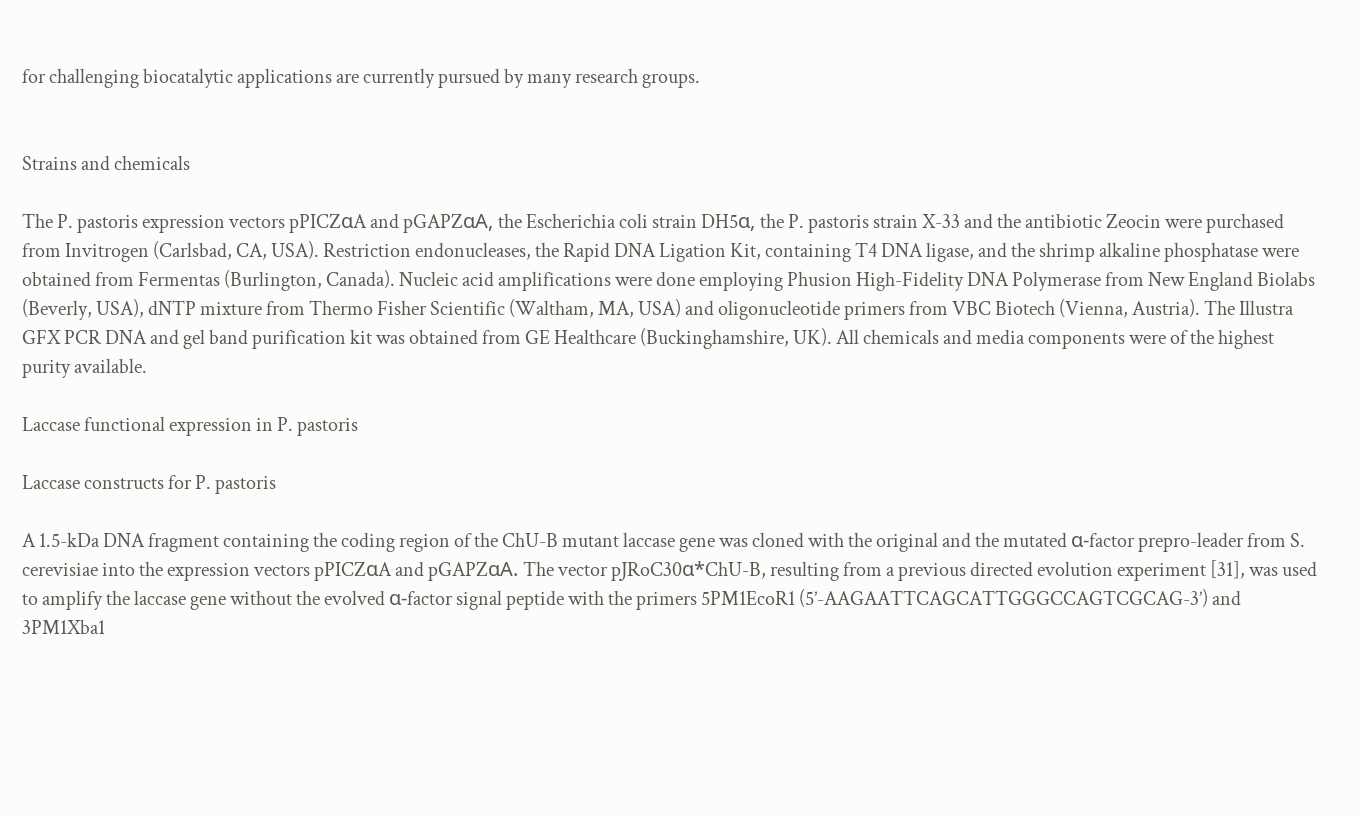for challenging biocatalytic applications are currently pursued by many research groups.


Strains and chemicals

The P. pastoris expression vectors pPICZαA and pGAPZαA, the Escherichia coli strain DH5α, the P. pastoris strain X-33 and the antibiotic Zeocin were purchased from Invitrogen (Carlsbad, CA, USA). Restriction endonucleases, the Rapid DNA Ligation Kit, containing T4 DNA ligase, and the shrimp alkaline phosphatase were obtained from Fermentas (Burlington, Canada). Nucleic acid amplifications were done employing Phusion High-Fidelity DNA Polymerase from New England Biolabs (Beverly, USA), dNTP mixture from Thermo Fisher Scientific (Waltham, MA, USA) and oligonucleotide primers from VBC Biotech (Vienna, Austria). The Illustra GFX PCR DNA and gel band purification kit was obtained from GE Healthcare (Buckinghamshire, UK). All chemicals and media components were of the highest purity available.

Laccase functional expression in P. pastoris

Laccase constructs for P. pastoris

A 1.5-kDa DNA fragment containing the coding region of the ChU-B mutant laccase gene was cloned with the original and the mutated α-factor prepro-leader from S. cerevisiae into the expression vectors pPICZαA and pGAPZαA. The vector pJRoC30α*ChU-B, resulting from a previous directed evolution experiment [31], was used to amplify the laccase gene without the evolved α-factor signal peptide with the primers 5PM1EcoR1 (5’-AAGAATTCAGCATTGGGCCAGTCGCAG-3’) and 3PM1Xba1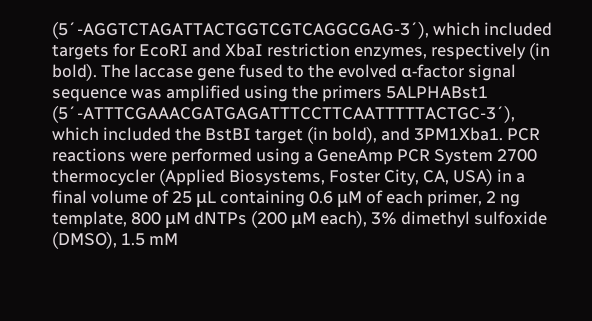(5´-AGGTCTAGATTACTGGTCGTCAGGCGAG-3´), which included targets for EcoRI and XbaI restriction enzymes, respectively (in bold). The laccase gene fused to the evolved α-factor signal sequence was amplified using the primers 5ALPHABst1 (5´-ATTTCGAAACGATGAGATTTCCTTCAATTTTTACTGC-3´), which included the BstBI target (in bold), and 3PM1Xba1. PCR reactions were performed using a GeneAmp PCR System 2700 thermocycler (Applied Biosystems, Foster City, CA, USA) in a final volume of 25 μL containing 0.6 μM of each primer, 2 ng template, 800 μM dNTPs (200 μM each), 3% dimethyl sulfoxide (DMSO), 1.5 mM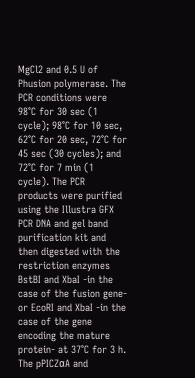MgCl2 and 0.5 U of Phusion polymerase. The PCR conditions were 98°C for 30 sec (1 cycle); 98°C for 10 sec, 62°C for 20 sec, 72°C for 45 sec (30 cycles); and 72°C for 7 min (1 cycle). The PCR products were purified using the Illustra GFX PCR DNA and gel band purification kit and then digested with the restriction enzymes BstBI and XbaI -in the case of the fusion gene- or EcoRI and XbaI -in the case of the gene encoding the mature protein- at 37°C for 3 h. The pPICZαA and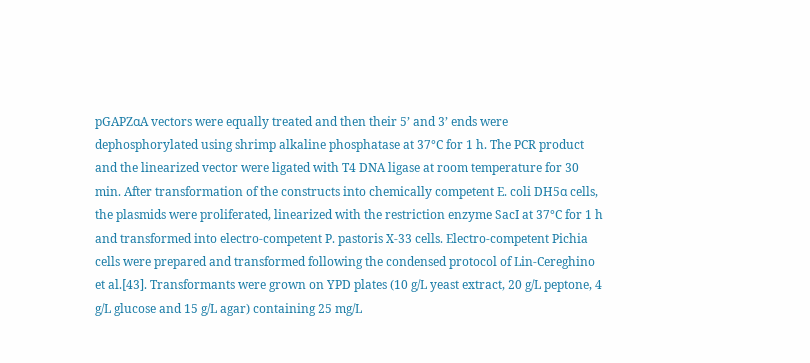pGAPZαA vectors were equally treated and then their 5’ and 3’ ends were dephosphorylated using shrimp alkaline phosphatase at 37°C for 1 h. The PCR product and the linearized vector were ligated with T4 DNA ligase at room temperature for 30 min. After transformation of the constructs into chemically competent E. coli DH5α cells, the plasmids were proliferated, linearized with the restriction enzyme SacI at 37°C for 1 h and transformed into electro-competent P. pastoris X-33 cells. Electro-competent Pichia cells were prepared and transformed following the condensed protocol of Lin-Cereghino et al.[43]. Transformants were grown on YPD plates (10 g/L yeast extract, 20 g/L peptone, 4 g/L glucose and 15 g/L agar) containing 25 mg/L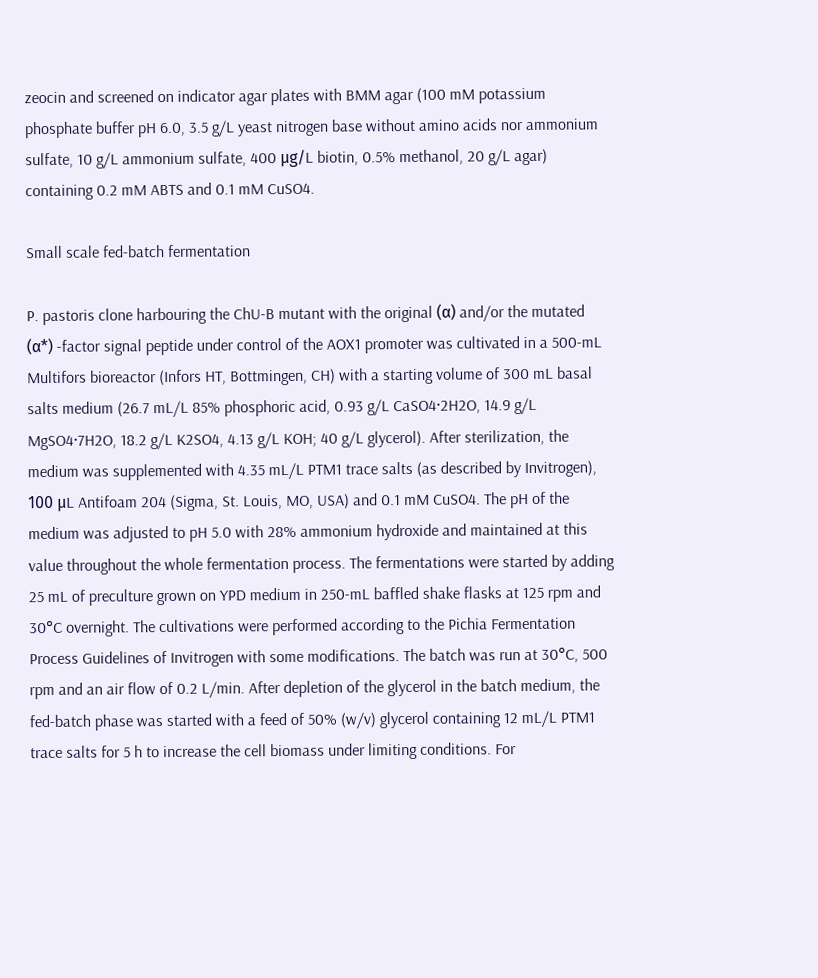zeocin and screened on indicator agar plates with BMM agar (100 mM potassium phosphate buffer pH 6.0, 3.5 g/L yeast nitrogen base without amino acids nor ammonium sulfate, 10 g/L ammonium sulfate, 400 μg/L biotin, 0.5% methanol, 20 g/L agar) containing 0.2 mM ABTS and 0.1 mM CuSO4.

Small scale fed-batch fermentation

P. pastoris clone harbouring the ChU-B mutant with the original (α) and/or the mutated (α*) -factor signal peptide under control of the AOX1 promoter was cultivated in a 500-mL Multifors bioreactor (Infors HT, Bottmingen, CH) with a starting volume of 300 mL basal salts medium (26.7 mL/L 85% phosphoric acid, 0.93 g/L CaSO4·2H2O, 14.9 g/L MgSO4·7H2O, 18.2 g/L K2SO4, 4.13 g/L KOH; 40 g/L glycerol). After sterilization, the medium was supplemented with 4.35 mL/L PTM1 trace salts (as described by Invitrogen), 100 μL Antifoam 204 (Sigma, St. Louis, MO, USA) and 0.1 mM CuSO4. The pH of the medium was adjusted to pH 5.0 with 28% ammonium hydroxide and maintained at this value throughout the whole fermentation process. The fermentations were started by adding 25 mL of preculture grown on YPD medium in 250-mL baffled shake flasks at 125 rpm and 30°C overnight. The cultivations were performed according to the Pichia Fermentation Process Guidelines of Invitrogen with some modifications. The batch was run at 30°C, 500 rpm and an air flow of 0.2 L/min. After depletion of the glycerol in the batch medium, the fed-batch phase was started with a feed of 50% (w/v) glycerol containing 12 mL/L PTM1 trace salts for 5 h to increase the cell biomass under limiting conditions. For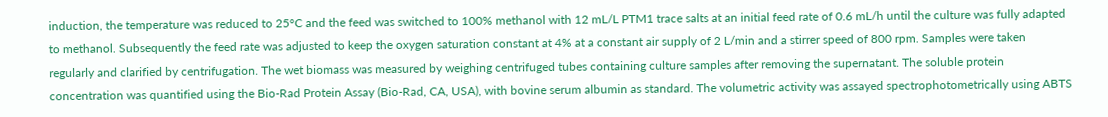induction, the temperature was reduced to 25°C and the feed was switched to 100% methanol with 12 mL/L PTM1 trace salts at an initial feed rate of 0.6 mL/h until the culture was fully adapted to methanol. Subsequently the feed rate was adjusted to keep the oxygen saturation constant at 4% at a constant air supply of 2 L/min and a stirrer speed of 800 rpm. Samples were taken regularly and clarified by centrifugation. The wet biomass was measured by weighing centrifuged tubes containing culture samples after removing the supernatant. The soluble protein concentration was quantified using the Bio-Rad Protein Assay (Bio-Rad, CA, USA), with bovine serum albumin as standard. The volumetric activity was assayed spectrophotometrically using ABTS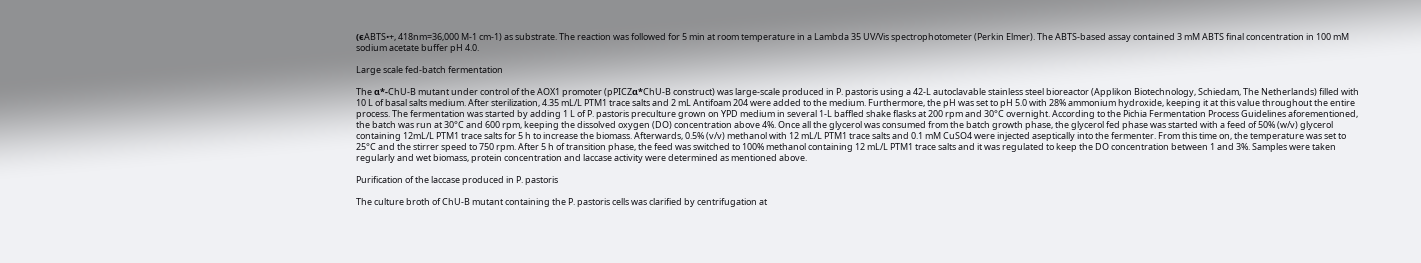(ϵABTS•+, 418nm=36,000 M-1 cm-1) as substrate. The reaction was followed for 5 min at room temperature in a Lambda 35 UV/Vis spectrophotometer (Perkin Elmer). The ABTS-based assay contained 3 mM ABTS final concentration in 100 mM sodium acetate buffer pH 4.0.

Large scale fed-batch fermentation

The α*-ChU-B mutant under control of the AOX1 promoter (pPICZα*ChU-B construct) was large-scale produced in P. pastoris using a 42-L autoclavable stainless steel bioreactor (Applikon Biotechnology, Schiedam, The Netherlands) filled with 10 L of basal salts medium. After sterilization, 4.35 mL/L PTM1 trace salts and 2 mL Antifoam 204 were added to the medium. Furthermore, the pH was set to pH 5.0 with 28% ammonium hydroxide, keeping it at this value throughout the entire process. The fermentation was started by adding 1 L of P. pastoris preculture grown on YPD medium in several 1-L baffled shake flasks at 200 rpm and 30°C overnight. According to the Pichia Fermentation Process Guidelines aforementioned, the batch was run at 30°C and 600 rpm, keeping the dissolved oxygen (DO) concentration above 4%. Once all the glycerol was consumed from the batch growth phase, the glycerol fed phase was started with a feed of 50% (w/v) glycerol containing 12mL/L PTM1 trace salts for 5 h to increase the biomass. Afterwards, 0.5% (v/v) methanol with 12 mL/L PTM1 trace salts and 0.1 mM CuSO4 were injected aseptically into the fermenter. From this time on, the temperature was set to 25°C and the stirrer speed to 750 rpm. After 5 h of transition phase, the feed was switched to 100% methanol containing 12 mL/L PTM1 trace salts and it was regulated to keep the DO concentration between 1 and 3%. Samples were taken regularly and wet biomass, protein concentration and laccase activity were determined as mentioned above.

Purification of the laccase produced in P. pastoris

The culture broth of ChU-B mutant containing the P. pastoris cells was clarified by centrifugation at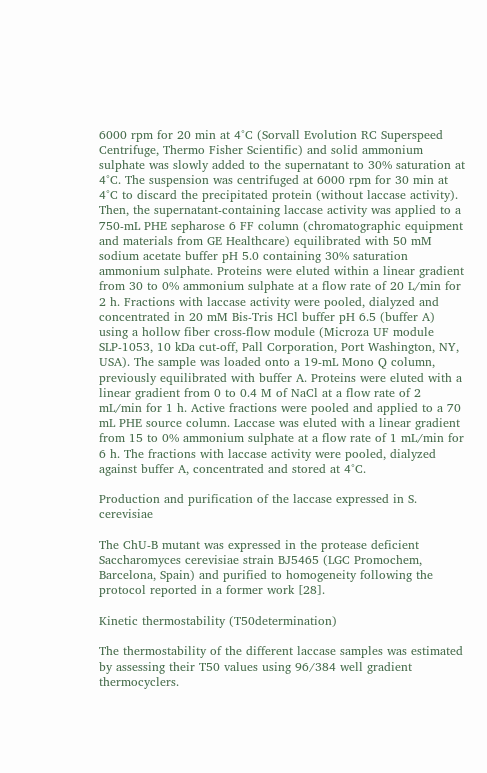6000 rpm for 20 min at 4°C (Sorvall Evolution RC Superspeed Centrifuge, Thermo Fisher Scientific) and solid ammonium sulphate was slowly added to the supernatant to 30% saturation at 4°C. The suspension was centrifuged at 6000 rpm for 30 min at 4°C to discard the precipitated protein (without laccase activity). Then, the supernatant-containing laccase activity was applied to a 750-mL PHE sepharose 6 FF column (chromatographic equipment and materials from GE Healthcare) equilibrated with 50 mM sodium acetate buffer pH 5.0 containing 30% saturation ammonium sulphate. Proteins were eluted within a linear gradient from 30 to 0% ammonium sulphate at a flow rate of 20 L/min for 2 h. Fractions with laccase activity were pooled, dialyzed and concentrated in 20 mM Bis-Tris HCl buffer pH 6.5 (buffer A) using a hollow fiber cross-flow module (Microza UF module SLP-1053, 10 kDa cut-off, Pall Corporation, Port Washington, NY, USA). The sample was loaded onto a 19-mL Mono Q column, previously equilibrated with buffer A. Proteins were eluted with a linear gradient from 0 to 0.4 M of NaCl at a flow rate of 2 mL/min for 1 h. Active fractions were pooled and applied to a 70 mL PHE source column. Laccase was eluted with a linear gradient from 15 to 0% ammonium sulphate at a flow rate of 1 mL/min for 6 h. The fractions with laccase activity were pooled, dialyzed against buffer A, concentrated and stored at 4°C.

Production and purification of the laccase expressed in S. cerevisiae

The ChU-B mutant was expressed in the protease deficient Saccharomyces cerevisiae strain BJ5465 (LGC Promochem, Barcelona, Spain) and purified to homogeneity following the protocol reported in a former work [28].

Kinetic thermostability (T50determination)

The thermostability of the different laccase samples was estimated by assessing their T50 values using 96/384 well gradient thermocyclers.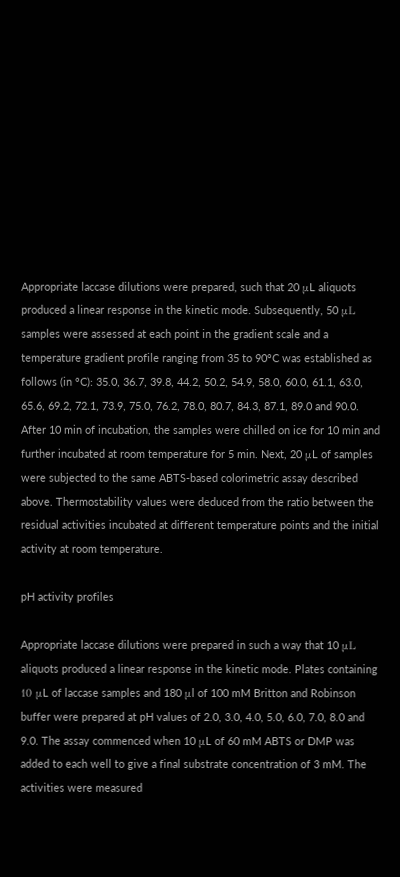Appropriate laccase dilutions were prepared, such that 20 μL aliquots produced a linear response in the kinetic mode. Subsequently, 50 μL samples were assessed at each point in the gradient scale and a temperature gradient profile ranging from 35 to 90°C was established as follows (in °C): 35.0, 36.7, 39.8, 44.2, 50.2, 54.9, 58.0, 60.0, 61.1, 63.0, 65.6, 69.2, 72.1, 73.9, 75.0, 76.2, 78.0, 80.7, 84.3, 87.1, 89.0 and 90.0. After 10 min of incubation, the samples were chilled on ice for 10 min and further incubated at room temperature for 5 min. Next, 20 μL of samples were subjected to the same ABTS-based colorimetric assay described above. Thermostability values were deduced from the ratio between the residual activities incubated at different temperature points and the initial activity at room temperature.

pH activity profiles

Appropriate laccase dilutions were prepared in such a way that 10 μL aliquots produced a linear response in the kinetic mode. Plates containing 10 μL of laccase samples and 180 μl of 100 mM Britton and Robinson buffer were prepared at pH values of 2.0, 3.0, 4.0, 5.0, 6.0, 7.0, 8.0 and 9.0. The assay commenced when 10 μL of 60 mM ABTS or DMP was added to each well to give a final substrate concentration of 3 mM. The activities were measured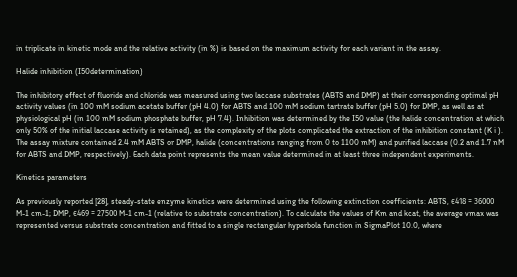in triplicate in kinetic mode and the relative activity (in %) is based on the maximum activity for each variant in the assay.

Halide inhibition (I50determination)

The inhibitory effect of fluoride and chloride was measured using two laccase substrates (ABTS and DMP) at their corresponding optimal pH activity values (in 100 mM sodium acetate buffer (pH 4.0) for ABTS and 100 mM sodium tartrate buffer (pH 5.0) for DMP, as well as at physiological pH (in 100 mM sodium phosphate buffer, pH 7.4). Inhibition was determined by the I50 value (the halide concentration at which only 50% of the initial laccase activity is retained), as the complexity of the plots complicated the extraction of the inhibition constant (K i ). The assay mixture contained 2.4 mM ABTS or DMP, halide (concentrations ranging from 0 to 1100 mM) and purified laccase (0.2 and 1.7 nM for ABTS and DMP, respectively). Each data point represents the mean value determined in at least three independent experiments.

Kinetics parameters

As previously reported [28], steady-state enzyme kinetics were determined using the following extinction coefficients: ABTS, ϵ418 = 36000 M-1 cm-1; DMP, ϵ469 = 27500 M-1 cm-1 (relative to substrate concentration). To calculate the values of Km and kcat, the average vmax was represented versus substrate concentration and fitted to a single rectangular hyperbola function in SigmaPlot 10.0, where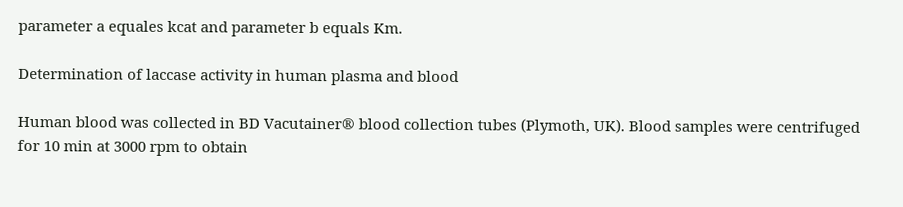parameter a equales kcat and parameter b equals Km.

Determination of laccase activity in human plasma and blood

Human blood was collected in BD Vacutainer® blood collection tubes (Plymoth, UK). Blood samples were centrifuged for 10 min at 3000 rpm to obtain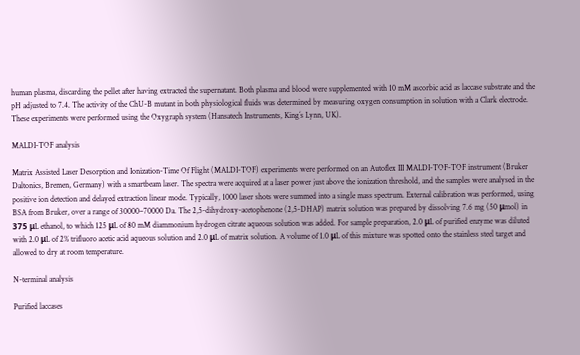human plasma, discarding the pellet after having extracted the supernatant. Both plasma and blood were supplemented with 10 mM ascorbic acid as laccase substrate and the pH adjusted to 7.4. The activity of the ChU-B mutant in both physiological fluids was determined by measuring oxygen consumption in solution with a Clark electrode. These experiments were performed using the Oxygraph system (Hansatech Instruments, King´s Lynn, UK).

MALDI-TOF analysis

Matrix Assisted Laser Desorption and Ionization-Time Of Flight (MALDI-TOF) experiments were performed on an Autoflex III MALDI-TOF-TOF instrument (Bruker Daltonics, Bremen, Germany) with a smartbeam laser. The spectra were acquired at a laser power just above the ionization threshold, and the samples were analysed in the positive ion detection and delayed extraction linear mode. Typically, 1000 laser shots were summed into a single mass spectrum. External calibration was performed, using BSA from Bruker, over a range of 30000–70000 Da. The 2,5-dihydroxy-acetophenone (2,5-DHAP) matrix solution was prepared by dissolving 7.6 mg (50 μmol) in 375 μL ethanol, to which 125 μL of 80 mM diammonium hydrogen citrate aqueous solution was added. For sample preparation, 2.0 μL of purified enzyme was diluted with 2.0 μL of 2% trifluoro acetic acid aqueous solution and 2.0 μL of matrix solution. A volume of 1.0 μL of this mixture was spotted onto the stainless steel target and allowed to dry at room temperature.

N-terminal analysis

Purified laccases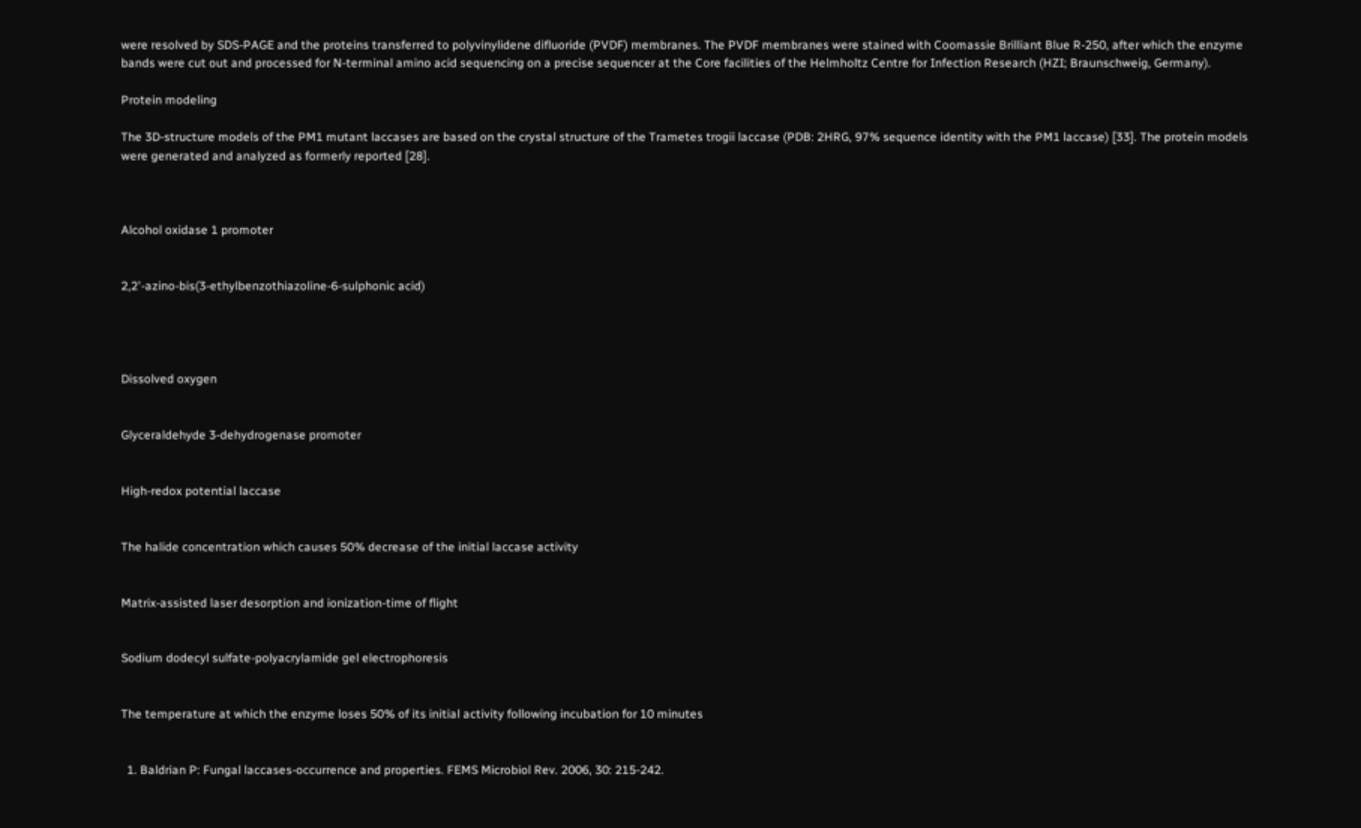were resolved by SDS-PAGE and the proteins transferred to polyvinylidene difluoride (PVDF) membranes. The PVDF membranes were stained with Coomassie Brilliant Blue R-250, after which the enzyme bands were cut out and processed for N-terminal amino acid sequencing on a precise sequencer at the Core facilities of the Helmholtz Centre for Infection Research (HZI; Braunschweig, Germany).

Protein modeling

The 3D-structure models of the PM1 mutant laccases are based on the crystal structure of the Trametes trogii laccase (PDB: 2HRG, 97% sequence identity with the PM1 laccase) [33]. The protein models were generated and analyzed as formerly reported [28].



Alcohol oxidase 1 promoter


2,2'-azino-bis(3-ethylbenzothiazoline-6-sulphonic acid)




Dissolved oxygen


Glyceraldehyde 3-dehydrogenase promoter


High-redox potential laccase


The halide concentration which causes 50% decrease of the initial laccase activity


Matrix-assisted laser desorption and ionization-time of flight


Sodium dodecyl sulfate-polyacrylamide gel electrophoresis


The temperature at which the enzyme loses 50% of its initial activity following incubation for 10 minutes


  1. Baldrian P: Fungal laccases-occurrence and properties. FEMS Microbiol Rev. 2006, 30: 215-242.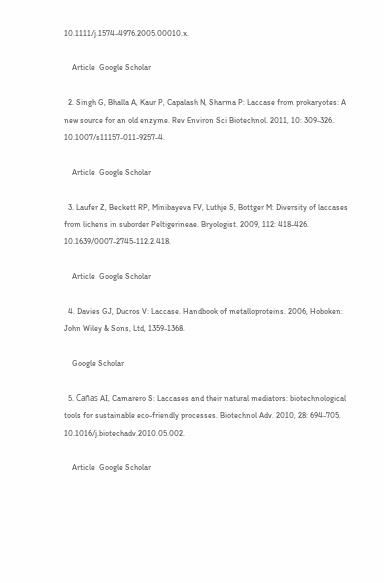10.1111/j.1574-4976.2005.00010.x.

    Article  Google Scholar

  2. Singh G, Bhalla A, Kaur P, Capalash N, Sharma P: Laccase from prokaryotes: A new source for an old enzyme. Rev Environ Sci Biotechnol. 2011, 10: 309-326. 10.1007/s11157-011-9257-4.

    Article  Google Scholar

  3. Laufer Z, Beckett RP, Minibayeva FV, Luthje S, Bottger M: Diversity of laccases from lichens in suborder Peltigerineae. Bryologist. 2009, 112: 418-426. 10.1639/0007-2745-112.2.418.

    Article  Google Scholar

  4. Davies GJ, Ducros V: Laccase. Handbook of metalloproteins. 2006, Hoboken: John Wiley & Sons, Ltd, 1359-1368.

    Google Scholar

  5. Cañas AI, Camarero S: Laccases and their natural mediators: biotechnological tools for sustainable eco-friendly processes. Biotechnol Adv. 2010, 28: 694-705. 10.1016/j.biotechadv.2010.05.002.

    Article  Google Scholar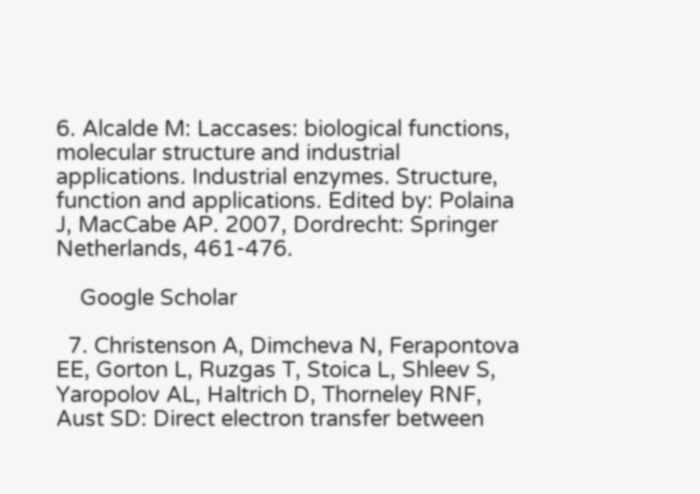6. Alcalde M: Laccases: biological functions, molecular structure and industrial applications. Industrial enzymes. Structure, function and applications. Edited by: Polaina J, MacCabe AP. 2007, Dordrecht: Springer Netherlands, 461-476.

    Google Scholar

  7. Christenson A, Dimcheva N, Ferapontova EE, Gorton L, Ruzgas T, Stoica L, Shleev S, Yaropolov AL, Haltrich D, Thorneley RNF, Aust SD: Direct electron transfer between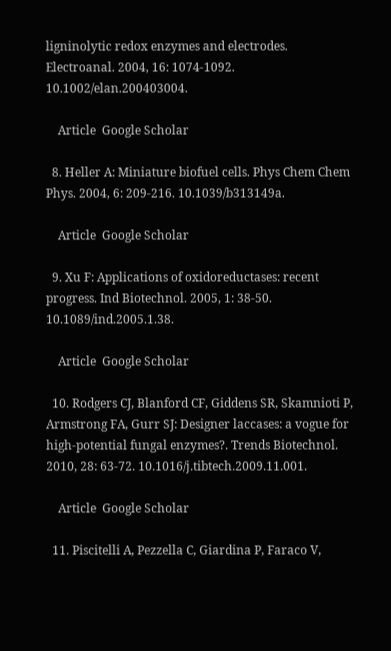ligninolytic redox enzymes and electrodes. Electroanal. 2004, 16: 1074-1092. 10.1002/elan.200403004.

    Article  Google Scholar

  8. Heller A: Miniature biofuel cells. Phys Chem Chem Phys. 2004, 6: 209-216. 10.1039/b313149a.

    Article  Google Scholar

  9. Xu F: Applications of oxidoreductases: recent progress. Ind Biotechnol. 2005, 1: 38-50. 10.1089/ind.2005.1.38.

    Article  Google Scholar

  10. Rodgers CJ, Blanford CF, Giddens SR, Skamnioti P, Armstrong FA, Gurr SJ: Designer laccases: a vogue for high-potential fungal enzymes?. Trends Biotechnol. 2010, 28: 63-72. 10.1016/j.tibtech.2009.11.001.

    Article  Google Scholar

  11. Piscitelli A, Pezzella C, Giardina P, Faraco V,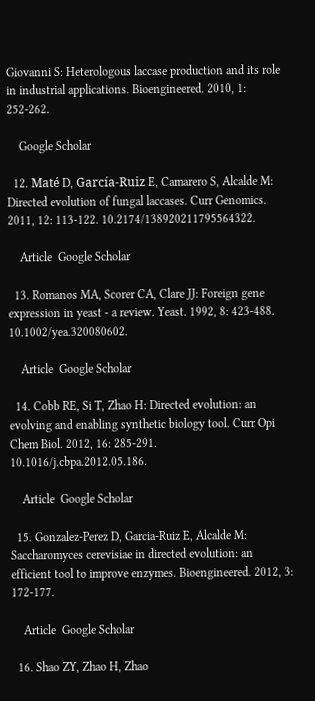Giovanni S: Heterologous laccase production and its role in industrial applications. Bioengineered. 2010, 1: 252-262.

    Google Scholar

  12. Maté D, García-Ruiz E, Camarero S, Alcalde M: Directed evolution of fungal laccases. Curr Genomics. 2011, 12: 113-122. 10.2174/138920211795564322.

    Article  Google Scholar

  13. Romanos MA, Scorer CA, Clare JJ: Foreign gene expression in yeast - a review. Yeast. 1992, 8: 423-488. 10.1002/yea.320080602.

    Article  Google Scholar

  14. Cobb RE, Si T, Zhao H: Directed evolution: an evolving and enabling synthetic biology tool. Curr Opi Chem Biol. 2012, 16: 285-291. 10.1016/j.cbpa.2012.05.186.

    Article  Google Scholar

  15. Gonzalez-Perez D, Garcia-Ruiz E, Alcalde M: Saccharomyces cerevisiae in directed evolution: an efficient tool to improve enzymes. Bioengineered. 2012, 3: 172-177.

    Article  Google Scholar

  16. Shao ZY, Zhao H, Zhao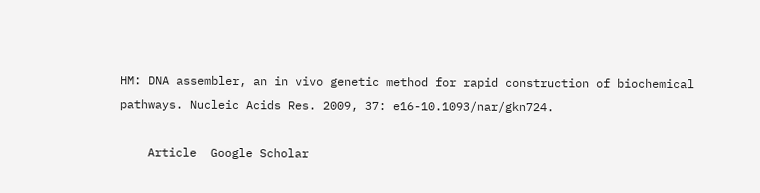HM: DNA assembler, an in vivo genetic method for rapid construction of biochemical pathways. Nucleic Acids Res. 2009, 37: e16-10.1093/nar/gkn724.

    Article  Google Scholar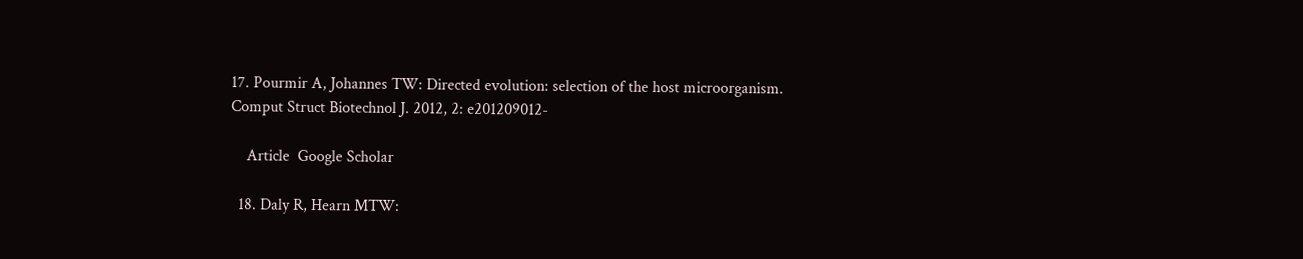17. Pourmir A, Johannes TW: Directed evolution: selection of the host microorganism. Comput Struct Biotechnol J. 2012, 2: e201209012-

    Article  Google Scholar

  18. Daly R, Hearn MTW: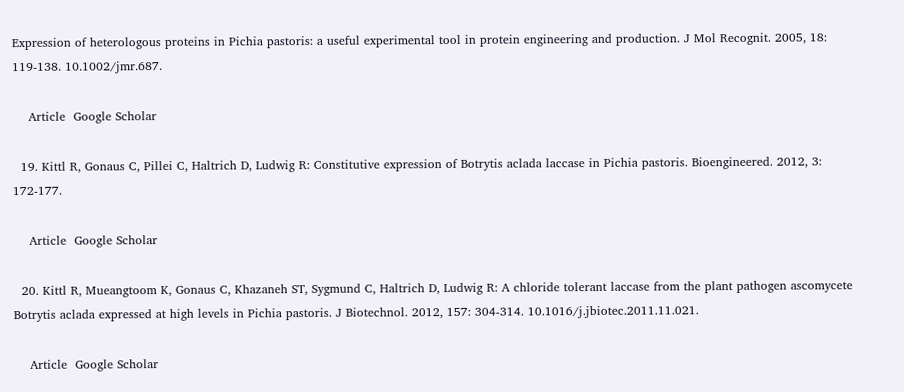Expression of heterologous proteins in Pichia pastoris: a useful experimental tool in protein engineering and production. J Mol Recognit. 2005, 18: 119-138. 10.1002/jmr.687.

    Article  Google Scholar

  19. Kittl R, Gonaus C, Pillei C, Haltrich D, Ludwig R: Constitutive expression of Botrytis aclada laccase in Pichia pastoris. Bioengineered. 2012, 3: 172-177.

    Article  Google Scholar

  20. Kittl R, Mueangtoom K, Gonaus C, Khazaneh ST, Sygmund C, Haltrich D, Ludwig R: A chloride tolerant laccase from the plant pathogen ascomycete Botrytis aclada expressed at high levels in Pichia pastoris. J Biotechnol. 2012, 157: 304-314. 10.1016/j.jbiotec.2011.11.021.

    Article  Google Scholar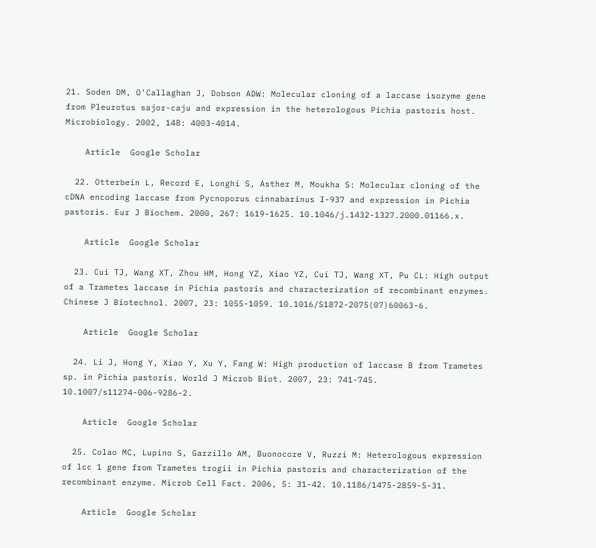21. Soden DM, O'Callaghan J, Dobson ADW: Molecular cloning of a laccase isozyme gene from Pleurotus sajor-caju and expression in the heterologous Pichia pastoris host. Microbiology. 2002, 148: 4003-4014.

    Article  Google Scholar

  22. Otterbein L, Record E, Longhi S, Asther M, Moukha S: Molecular cloning of the cDNA encoding laccase from Pycnoporus cinnabarinus I-937 and expression in Pichia pastoris. Eur J Biochem. 2000, 267: 1619-1625. 10.1046/j.1432-1327.2000.01166.x.

    Article  Google Scholar

  23. Cui TJ, Wang XT, Zhou HM, Hong YZ, Xiao YZ, Cui TJ, Wang XT, Pu CL: High output of a Trametes laccase in Pichia pastoris and characterization of recombinant enzymes. Chinese J Biotechnol. 2007, 23: 1055-1059. 10.1016/S1872-2075(07)60063-6.

    Article  Google Scholar

  24. Li J, Hong Y, Xiao Y, Xu Y, Fang W: High production of laccase B from Trametes sp. in Pichia pastoris. World J Microb Biot. 2007, 23: 741-745. 10.1007/s11274-006-9286-2.

    Article  Google Scholar

  25. Colao MC, Lupino S, Garzillo AM, Buonocore V, Ruzzi M: Heterologous expression of lcc 1 gene from Trametes trogii in Pichia pastoris and characterization of the recombinant enzyme. Microb Cell Fact. 2006, 5: 31-42. 10.1186/1475-2859-5-31.

    Article  Google Scholar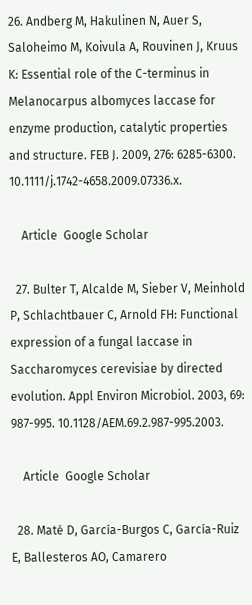26. Andberg M, Hakulinen N, Auer S, Saloheimo M, Koivula A, Rouvinen J, Kruus K: Essential role of the C-terminus in Melanocarpus albomyces laccase for enzyme production, catalytic properties and structure. FEB J. 2009, 276: 6285-6300. 10.1111/j.1742-4658.2009.07336.x.

    Article  Google Scholar

  27. Bulter T, Alcalde M, Sieber V, Meinhold P, Schlachtbauer C, Arnold FH: Functional expression of a fungal laccase in Saccharomyces cerevisiae by directed evolution. Appl Environ Microbiol. 2003, 69: 987-995. 10.1128/AEM.69.2.987-995.2003.

    Article  Google Scholar

  28. Maté D, García-Burgos C, García-Ruiz E, Ballesteros AO, Camarero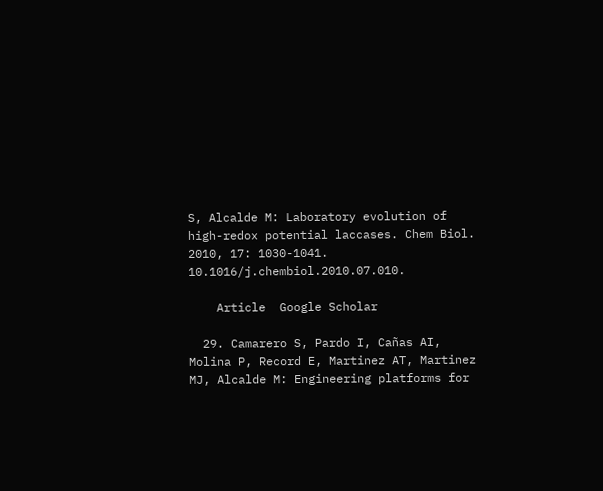S, Alcalde M: Laboratory evolution of high-redox potential laccases. Chem Biol. 2010, 17: 1030-1041. 10.1016/j.chembiol.2010.07.010.

    Article  Google Scholar

  29. Camarero S, Pardo I, Cañas AI, Molina P, Record E, Martinez AT, Martinez MJ, Alcalde M: Engineering platforms for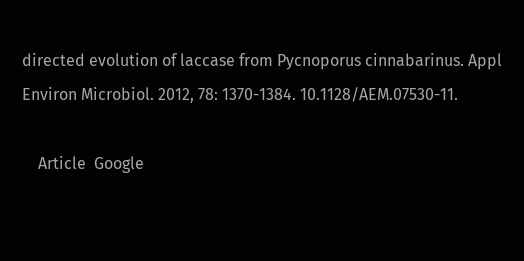directed evolution of laccase from Pycnoporus cinnabarinus. Appl Environ Microbiol. 2012, 78: 1370-1384. 10.1128/AEM.07530-11.

    Article  Google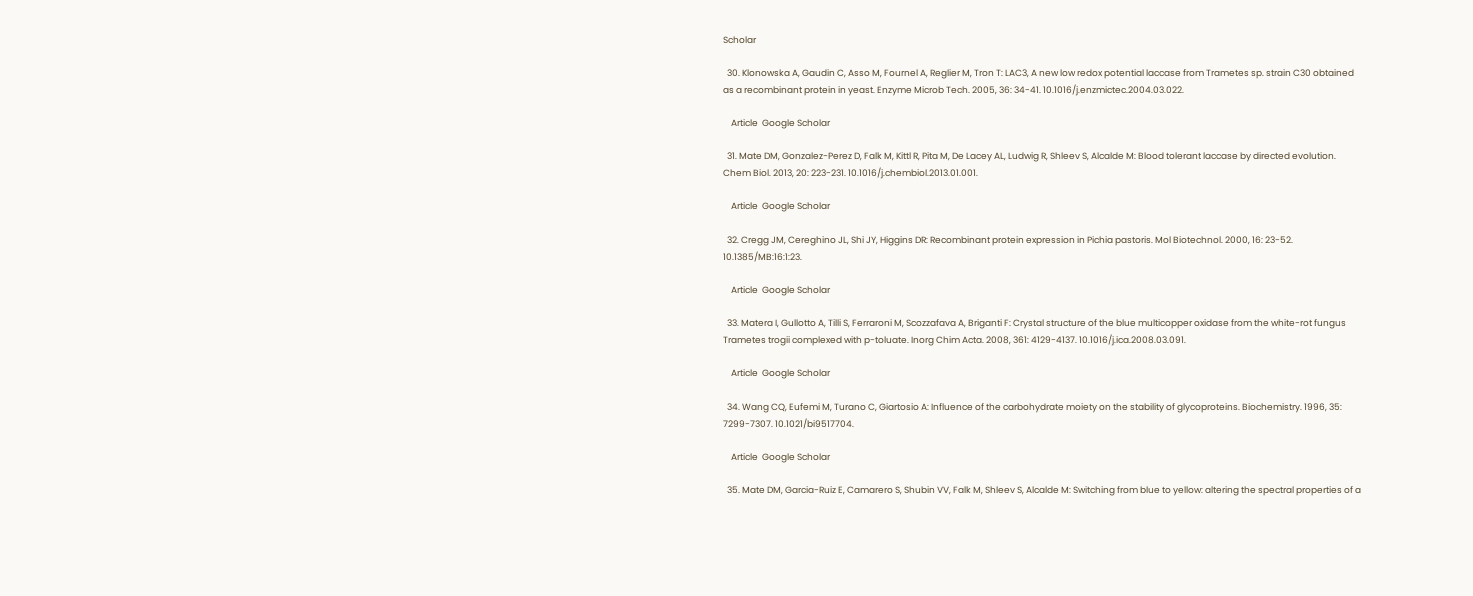Scholar

  30. Klonowska A, Gaudin C, Asso M, Fournel A, Reglier M, Tron T: LAC3, A new low redox potential laccase from Trametes sp. strain C30 obtained as a recombinant protein in yeast. Enzyme Microb Tech. 2005, 36: 34-41. 10.1016/j.enzmictec.2004.03.022.

    Article  Google Scholar

  31. Mate DM, Gonzalez-Perez D, Falk M, Kittl R, Pita M, De Lacey AL, Ludwig R, Shleev S, Alcalde M: Blood tolerant laccase by directed evolution. Chem Biol. 2013, 20: 223-231. 10.1016/j.chembiol.2013.01.001.

    Article  Google Scholar

  32. Cregg JM, Cereghino JL, Shi JY, Higgins DR: Recombinant protein expression in Pichia pastoris. Mol Biotechnol. 2000, 16: 23-52. 10.1385/MB:16:1:23.

    Article  Google Scholar

  33. Matera I, Gullotto A, Tilli S, Ferraroni M, Scozzafava A, Briganti F: Crystal structure of the blue multicopper oxidase from the white-rot fungus Trametes trogii complexed with p-toluate. Inorg Chim Acta. 2008, 361: 4129-4137. 10.1016/j.ica.2008.03.091.

    Article  Google Scholar

  34. Wang CQ, Eufemi M, Turano C, Giartosio A: Influence of the carbohydrate moiety on the stability of glycoproteins. Biochemistry. 1996, 35: 7299-7307. 10.1021/bi9517704.

    Article  Google Scholar

  35. Mate DM, Garcia-Ruiz E, Camarero S, Shubin VV, Falk M, Shleev S, Alcalde M: Switching from blue to yellow: altering the spectral properties of a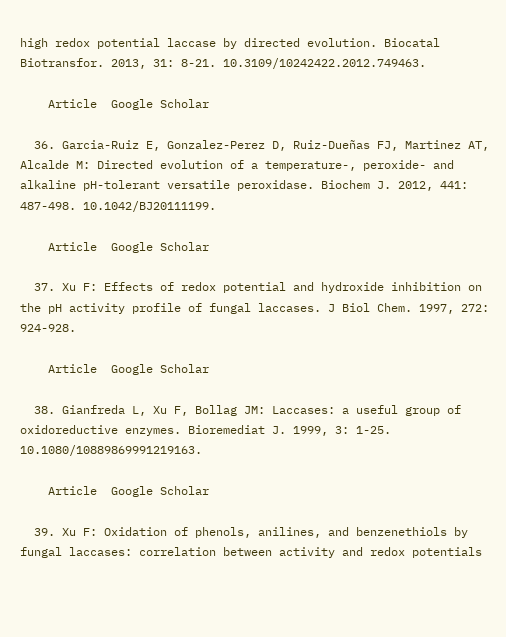high redox potential laccase by directed evolution. Biocatal Biotransfor. 2013, 31: 8-21. 10.3109/10242422.2012.749463.

    Article  Google Scholar

  36. Garcia-Ruiz E, Gonzalez-Perez D, Ruiz-Dueñas FJ, Martinez AT, Alcalde M: Directed evolution of a temperature-, peroxide- and alkaline pH-tolerant versatile peroxidase. Biochem J. 2012, 441: 487-498. 10.1042/BJ20111199.

    Article  Google Scholar

  37. Xu F: Effects of redox potential and hydroxide inhibition on the pH activity profile of fungal laccases. J Biol Chem. 1997, 272: 924-928.

    Article  Google Scholar

  38. Gianfreda L, Xu F, Bollag JM: Laccases: a useful group of oxidoreductive enzymes. Bioremediat J. 1999, 3: 1-25. 10.1080/10889869991219163.

    Article  Google Scholar

  39. Xu F: Oxidation of phenols, anilines, and benzenethiols by fungal laccases: correlation between activity and redox potentials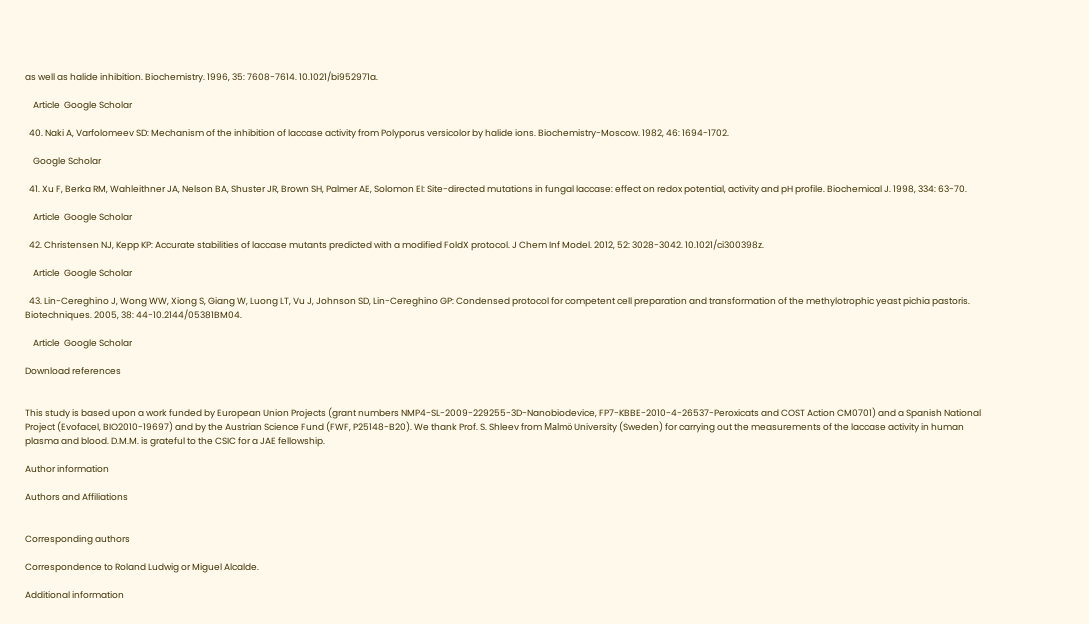as well as halide inhibition. Biochemistry. 1996, 35: 7608-7614. 10.1021/bi952971a.

    Article  Google Scholar

  40. Naki A, Varfolomeev SD: Mechanism of the inhibition of laccase activity from Polyporus versicolor by halide ions. Biochemistry-Moscow. 1982, 46: 1694-1702.

    Google Scholar

  41. Xu F, Berka RM, Wahleithner JA, Nelson BA, Shuster JR, Brown SH, Palmer AE, Solomon EI: Site-directed mutations in fungal laccase: effect on redox potential, activity and pH profile. Biochemical J. 1998, 334: 63-70.

    Article  Google Scholar

  42. Christensen NJ, Kepp KP: Accurate stabilities of laccase mutants predicted with a modified FoldX protocol. J Chem Inf Model. 2012, 52: 3028-3042. 10.1021/ci300398z.

    Article  Google Scholar

  43. Lin-Cereghino J, Wong WW, Xiong S, Giang W, Luong LT, Vu J, Johnson SD, Lin-Cereghino GP: Condensed protocol for competent cell preparation and transformation of the methylotrophic yeast pichia pastoris. Biotechniques. 2005, 38: 44-10.2144/05381BM04.

    Article  Google Scholar

Download references


This study is based upon a work funded by European Union Projects (grant numbers NMP4-SL-2009-229255-3D-Nanobiodevice, FP7-KBBE-2010-4-26537-Peroxicats and COST Action CM0701) and a Spanish National Project (Evofacel, BIO2010-19697) and by the Austrian Science Fund (FWF, P25148-B20). We thank Prof. S. Shleev from Malmö University (Sweden) for carrying out the measurements of the laccase activity in human plasma and blood. D.M.M. is grateful to the CSIC for a JAE fellowship.

Author information

Authors and Affiliations


Corresponding authors

Correspondence to Roland Ludwig or Miguel Alcalde.

Additional information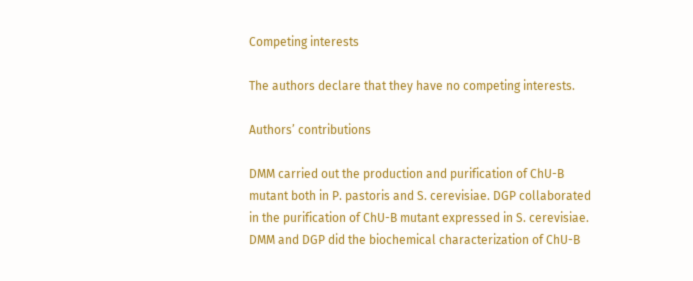Competing interests

The authors declare that they have no competing interests.

Authors’ contributions

DMM carried out the production and purification of ChU-B mutant both in P. pastoris and S. cerevisiae. DGP collaborated in the purification of ChU-B mutant expressed in S. cerevisiae. DMM and DGP did the biochemical characterization of ChU-B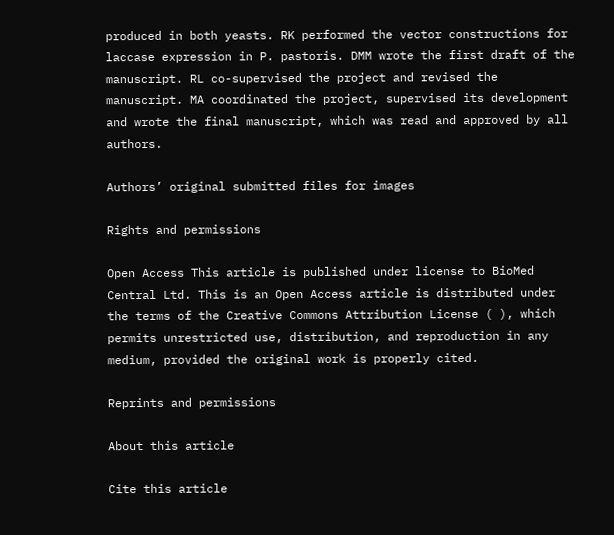produced in both yeasts. RK performed the vector constructions for laccase expression in P. pastoris. DMM wrote the first draft of the manuscript. RL co-supervised the project and revised the manuscript. MA coordinated the project, supervised its development and wrote the final manuscript, which was read and approved by all authors.

Authors’ original submitted files for images

Rights and permissions

Open Access This article is published under license to BioMed Central Ltd. This is an Open Access article is distributed under the terms of the Creative Commons Attribution License ( ), which permits unrestricted use, distribution, and reproduction in any medium, provided the original work is properly cited.

Reprints and permissions

About this article

Cite this article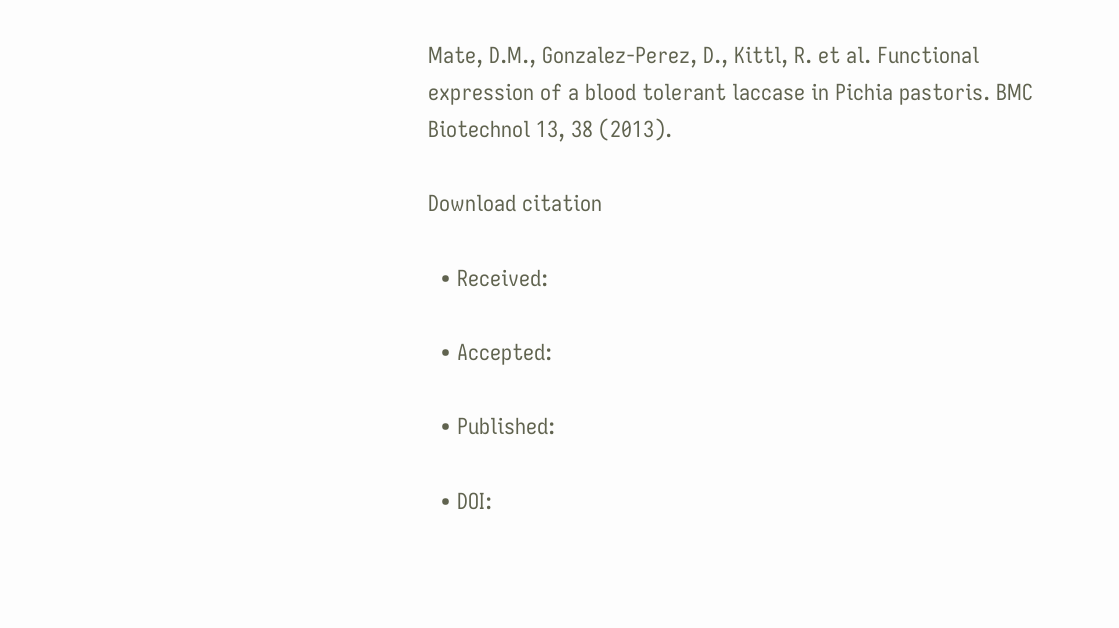Mate, D.M., Gonzalez-Perez, D., Kittl, R. et al. Functional expression of a blood tolerant laccase in Pichia pastoris. BMC Biotechnol 13, 38 (2013).

Download citation

  • Received:

  • Accepted:

  • Published:

  • DOI: